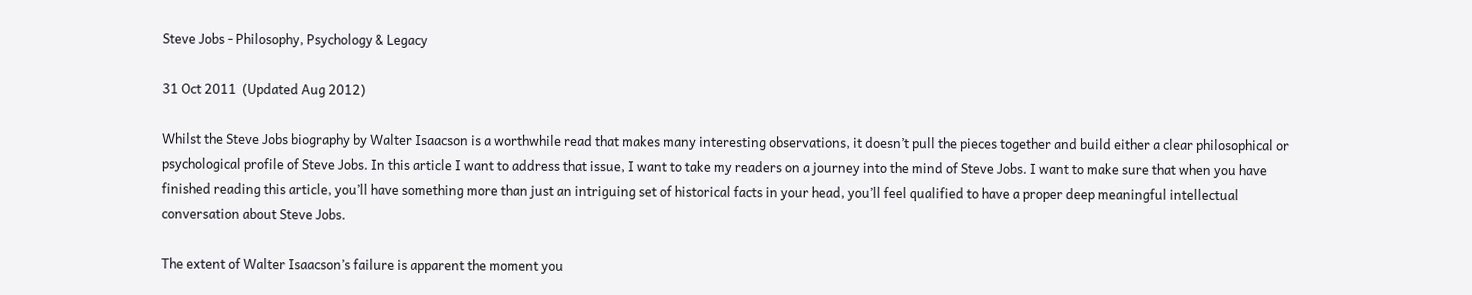Steve Jobs - Philosophy, Psychology & Legacy

31 Oct 2011  (Updated Aug 2012)

Whilst the Steve Jobs biography by Walter Isaacson is a worthwhile read that makes many interesting observations, it doesn’t pull the pieces together and build either a clear philosophical or psychological profile of Steve Jobs. In this article I want to address that issue, I want to take my readers on a journey into the mind of Steve Jobs. I want to make sure that when you have finished reading this article, you’ll have something more than just an intriguing set of historical facts in your head, you’ll feel qualified to have a proper deep meaningful intellectual conversation about Steve Jobs.

The extent of Walter Isaacson’s failure is apparent the moment you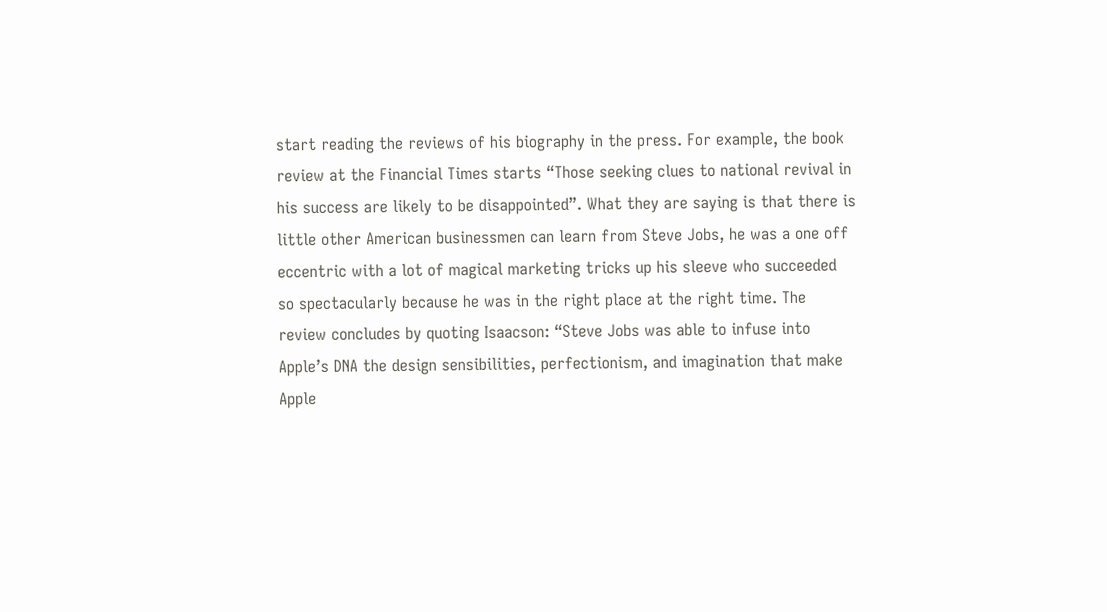start reading the reviews of his biography in the press. For example, the book review at the Financial Times starts “Those seeking clues to national revival in his success are likely to be disappointed”. What they are saying is that there is little other American businessmen can learn from Steve Jobs, he was a one off eccentric with a lot of magical marketing tricks up his sleeve who succeeded so spectacularly because he was in the right place at the right time. The review concludes by quoting Isaacson: “Steve Jobs was able to infuse into Apple’s DNA the design sensibilities, perfectionism, and imagination that make Apple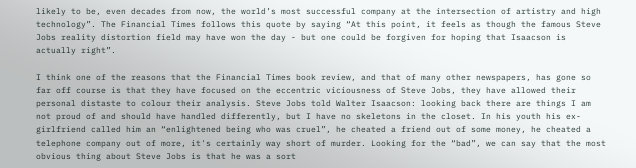likely to be, even decades from now, the world’s most successful company at the intersection of artistry and high technology”. The Financial Times follows this quote by saying “At this point, it feels as though the famous Steve Jobs reality distortion field may have won the day - but one could be forgiven for hoping that Isaacson is actually right”.

I think one of the reasons that the Financial Times book review, and that of many other newspapers, has gone so far off course is that they have focused on the eccentric viciousness of Steve Jobs, they have allowed their personal distaste to colour their analysis. Steve Jobs told Walter Isaacson: looking back there are things I am not proud of and should have handled differently, but I have no skeletons in the closet. In his youth his ex-girlfriend called him an “enlightened being who was cruel”, he cheated a friend out of some money, he cheated a telephone company out of more, it's certainly way short of murder. Looking for the “bad”, we can say that the most obvious thing about Steve Jobs is that he was a sort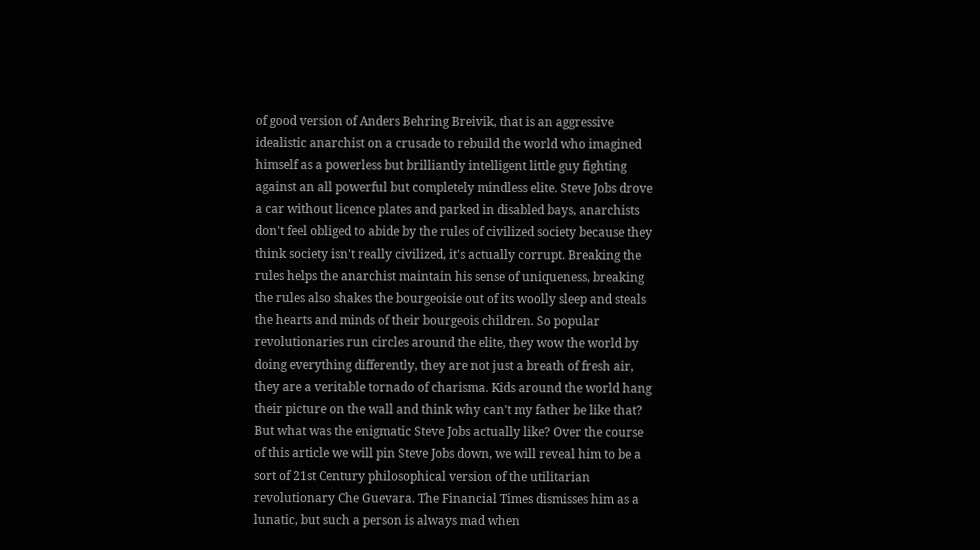of good version of Anders Behring Breivik, that is an aggressive idealistic anarchist on a crusade to rebuild the world who imagined himself as a powerless but brilliantly intelligent little guy fighting against an all powerful but completely mindless elite. Steve Jobs drove a car without licence plates and parked in disabled bays, anarchists don't feel obliged to abide by the rules of civilized society because they think society isn't really civilized, it's actually corrupt. Breaking the rules helps the anarchist maintain his sense of uniqueness, breaking the rules also shakes the bourgeoisie out of its woolly sleep and steals the hearts and minds of their bourgeois children. So popular revolutionaries run circles around the elite, they wow the world by doing everything differently, they are not just a breath of fresh air, they are a veritable tornado of charisma. Kids around the world hang their picture on the wall and think why can't my father be like that? But what was the enigmatic Steve Jobs actually like? Over the course of this article we will pin Steve Jobs down, we will reveal him to be a sort of 21st Century philosophical version of the utilitarian revolutionary Che Guevara. The Financial Times dismisses him as a lunatic, but such a person is always mad when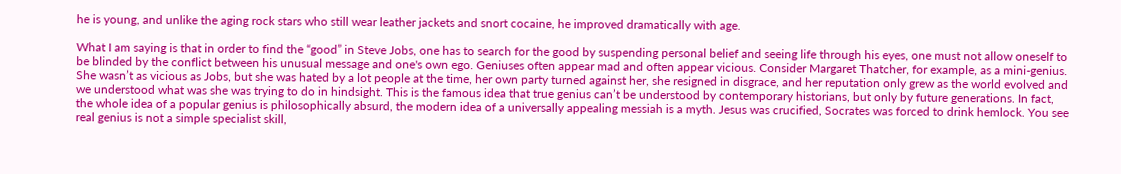he is young, and unlike the aging rock stars who still wear leather jackets and snort cocaine, he improved dramatically with age.

What I am saying is that in order to find the “good” in Steve Jobs, one has to search for the good by suspending personal belief and seeing life through his eyes, one must not allow oneself to be blinded by the conflict between his unusual message and one's own ego. Geniuses often appear mad and often appear vicious. Consider Margaret Thatcher, for example, as a mini-genius. She wasn’t as vicious as Jobs, but she was hated by a lot people at the time, her own party turned against her, she resigned in disgrace, and her reputation only grew as the world evolved and we understood what was she was trying to do in hindsight. This is the famous idea that true genius can’t be understood by contemporary historians, but only by future generations. In fact, the whole idea of a popular genius is philosophically absurd, the modern idea of a universally appealing messiah is a myth. Jesus was crucified, Socrates was forced to drink hemlock. You see real genius is not a simple specialist skill,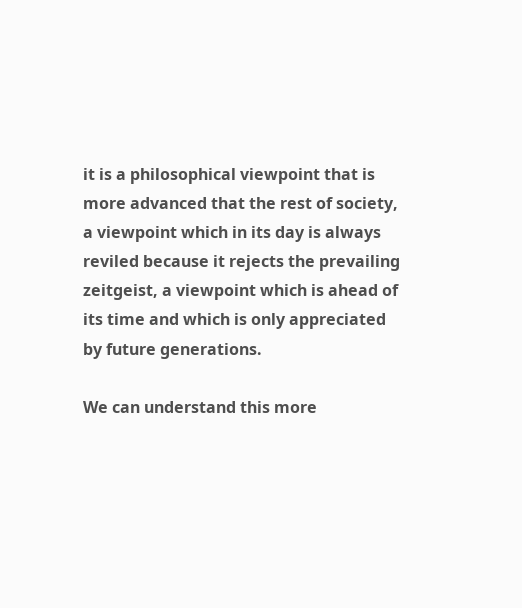it is a philosophical viewpoint that is more advanced that the rest of society, a viewpoint which in its day is always reviled because it rejects the prevailing zeitgeist, a viewpoint which is ahead of its time and which is only appreciated by future generations.

We can understand this more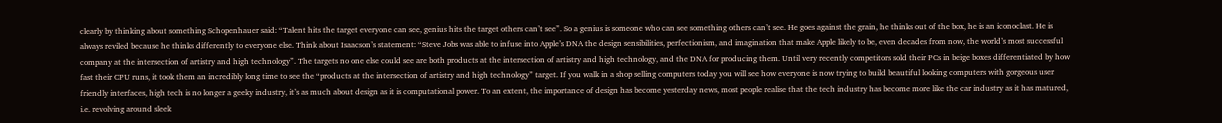clearly by thinking about something Schopenhauer said: “Talent hits the target everyone can see, genius hits the target others can’t see”. So a genius is someone who can see something others can’t see. He goes against the grain, he thinks out of the box, he is an iconoclast. He is always reviled because he thinks differently to everyone else. Think about Isaacson’s statement: “Steve Jobs was able to infuse into Apple’s DNA the design sensibilities, perfectionism, and imagination that make Apple likely to be, even decades from now, the world’s most successful company at the intersection of artistry and high technology”. The targets no one else could see are both products at the intersection of artistry and high technology, and the DNA for producing them. Until very recently competitors sold their PCs in beige boxes differentiated by how fast their CPU runs, it took them an incredibly long time to see the “products at the intersection of artistry and high technology” target. If you walk in a shop selling computers today you will see how everyone is now trying to build beautiful looking computers with gorgeous user friendly interfaces, high tech is no longer a geeky industry, it’s as much about design as it is computational power. To an extent, the importance of design has become yesterday news, most people realise that the tech industry has become more like the car industry as it has matured, i.e. revolving around sleek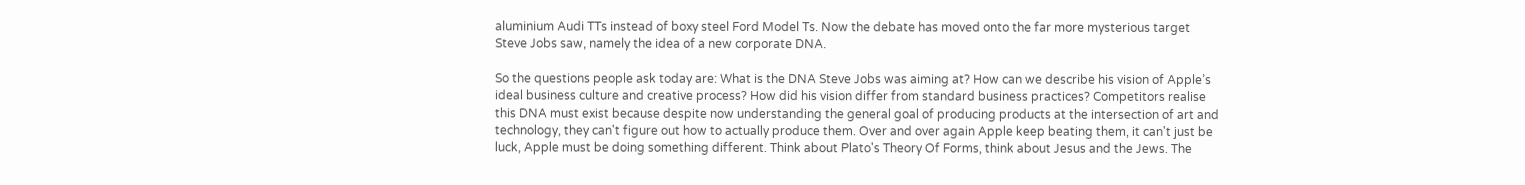aluminium Audi TTs instead of boxy steel Ford Model Ts. Now the debate has moved onto the far more mysterious target Steve Jobs saw, namely the idea of a new corporate DNA.

So the questions people ask today are: What is the DNA Steve Jobs was aiming at? How can we describe his vision of Apple’s ideal business culture and creative process? How did his vision differ from standard business practices? Competitors realise this DNA must exist because despite now understanding the general goal of producing products at the intersection of art and technology, they can't figure out how to actually produce them. Over and over again Apple keep beating them, it can't just be luck, Apple must be doing something different. Think about Plato's Theory Of Forms, think about Jesus and the Jews. The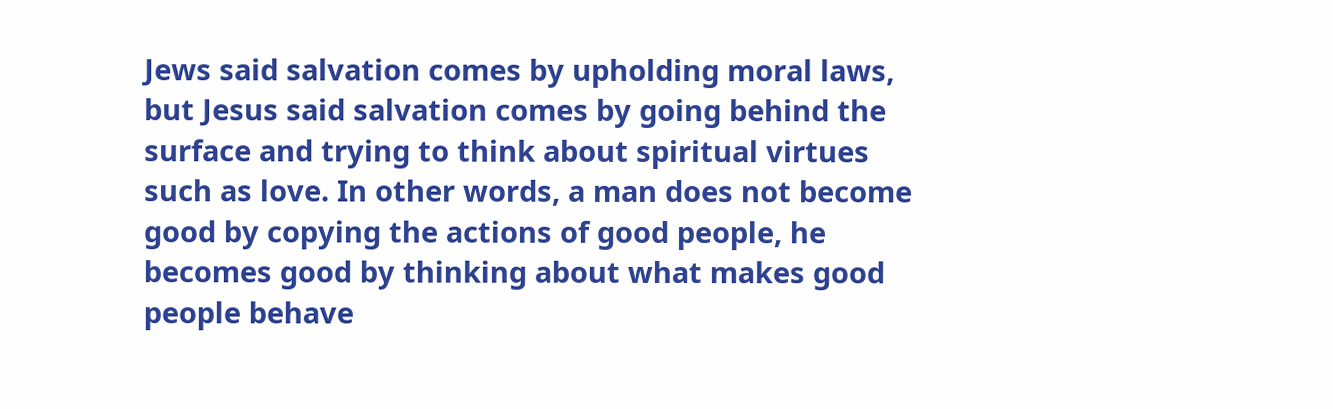Jews said salvation comes by upholding moral laws, but Jesus said salvation comes by going behind the surface and trying to think about spiritual virtues such as love. In other words, a man does not become good by copying the actions of good people, he becomes good by thinking about what makes good people behave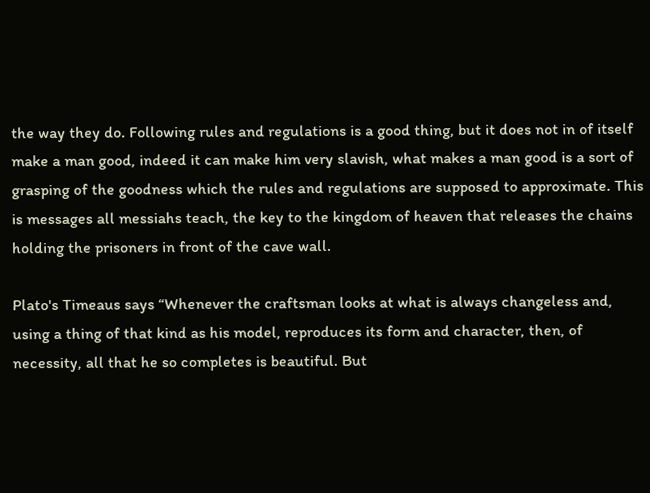the way they do. Following rules and regulations is a good thing, but it does not in of itself make a man good, indeed it can make him very slavish, what makes a man good is a sort of grasping of the goodness which the rules and regulations are supposed to approximate. This is messages all messiahs teach, the key to the kingdom of heaven that releases the chains holding the prisoners in front of the cave wall.

Plato's Timeaus says “Whenever the craftsman looks at what is always changeless and, using a thing of that kind as his model, reproduces its form and character, then, of necessity, all that he so completes is beautiful. But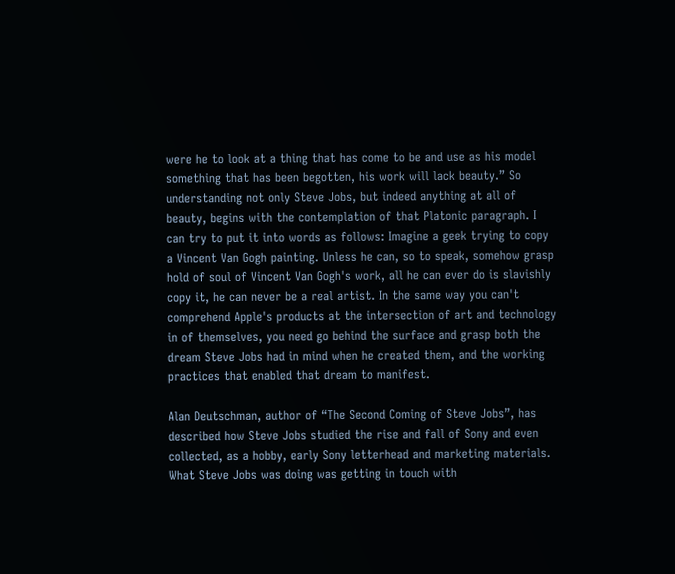were he to look at a thing that has come to be and use as his model something that has been begotten, his work will lack beauty.” So understanding not only Steve Jobs, but indeed anything at all of beauty, begins with the contemplation of that Platonic paragraph. I can try to put it into words as follows: Imagine a geek trying to copy a Vincent Van Gogh painting. Unless he can, so to speak, somehow grasp hold of soul of Vincent Van Gogh's work, all he can ever do is slavishly copy it, he can never be a real artist. In the same way you can't comprehend Apple's products at the intersection of art and technology in of themselves, you need go behind the surface and grasp both the dream Steve Jobs had in mind when he created them, and the working practices that enabled that dream to manifest.

Alan Deutschman, author of “The Second Coming of Steve Jobs”, has described how Steve Jobs studied the rise and fall of Sony and even collected, as a hobby, early Sony letterhead and marketing materials. What Steve Jobs was doing was getting in touch with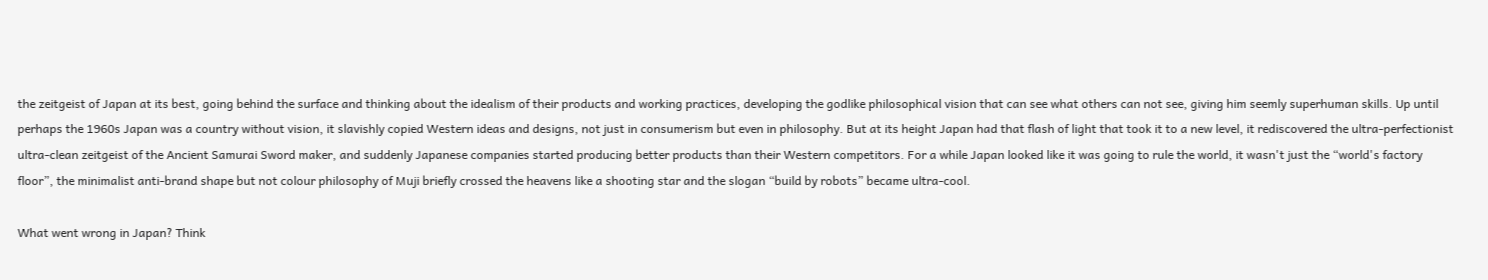the zeitgeist of Japan at its best, going behind the surface and thinking about the idealism of their products and working practices, developing the godlike philosophical vision that can see what others can not see, giving him seemly superhuman skills. Up until perhaps the 1960s Japan was a country without vision, it slavishly copied Western ideas and designs, not just in consumerism but even in philosophy. But at its height Japan had that flash of light that took it to a new level, it rediscovered the ultra-perfectionist ultra-clean zeitgeist of the Ancient Samurai Sword maker, and suddenly Japanese companies started producing better products than their Western competitors. For a while Japan looked like it was going to rule the world, it wasn't just the “world's factory floor”, the minimalist anti-brand shape but not colour philosophy of Muji briefly crossed the heavens like a shooting star and the slogan “build by robots” became ultra-cool.

What went wrong in Japan? Think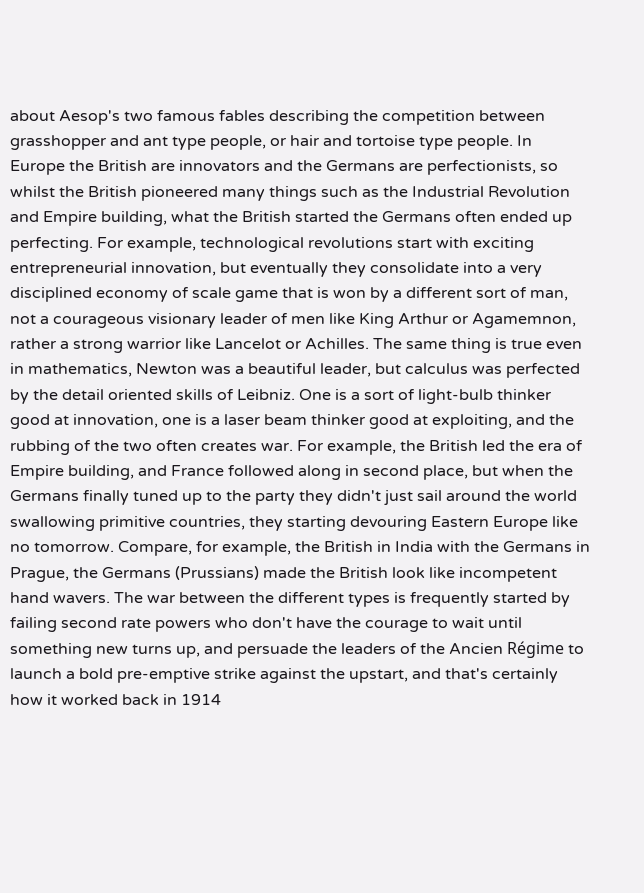about Aesop's two famous fables describing the competition between grasshopper and ant type people, or hair and tortoise type people. In Europe the British are innovators and the Germans are perfectionists, so whilst the British pioneered many things such as the Industrial Revolution and Empire building, what the British started the Germans often ended up perfecting. For example, technological revolutions start with exciting entrepreneurial innovation, but eventually they consolidate into a very disciplined economy of scale game that is won by a different sort of man, not a courageous visionary leader of men like King Arthur or Agamemnon, rather a strong warrior like Lancelot or Achilles. The same thing is true even in mathematics, Newton was a beautiful leader, but calculus was perfected by the detail oriented skills of Leibniz. One is a sort of light-bulb thinker good at innovation, one is a laser beam thinker good at exploiting, and the rubbing of the two often creates war. For example, the British led the era of Empire building, and France followed along in second place, but when the Germans finally tuned up to the party they didn't just sail around the world swallowing primitive countries, they starting devouring Eastern Europe like no tomorrow. Compare, for example, the British in India with the Germans in Prague, the Germans (Prussians) made the British look like incompetent hand wavers. The war between the different types is frequently started by failing second rate powers who don't have the courage to wait until something new turns up, and persuade the leaders of the Ancien Régime to launch a bold pre-emptive strike against the upstart, and that's certainly how it worked back in 1914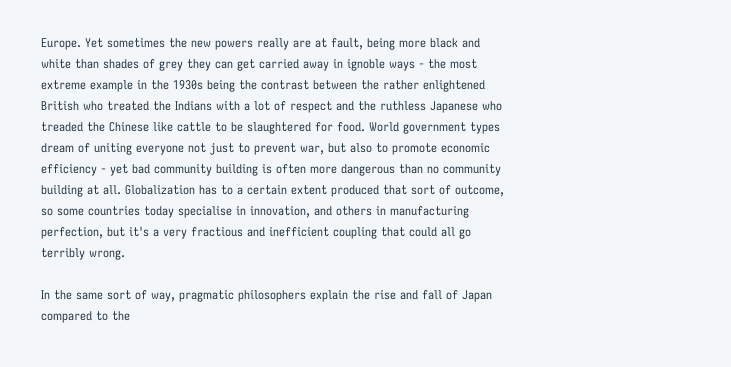Europe. Yet sometimes the new powers really are at fault, being more black and white than shades of grey they can get carried away in ignoble ways - the most extreme example in the 1930s being the contrast between the rather enlightened British who treated the Indians with a lot of respect and the ruthless Japanese who treaded the Chinese like cattle to be slaughtered for food. World government types dream of uniting everyone not just to prevent war, but also to promote economic efficiency - yet bad community building is often more dangerous than no community building at all. Globalization has to a certain extent produced that sort of outcome, so some countries today specialise in innovation, and others in manufacturing perfection, but it's a very fractious and inefficient coupling that could all go terribly wrong.

In the same sort of way, pragmatic philosophers explain the rise and fall of Japan compared to the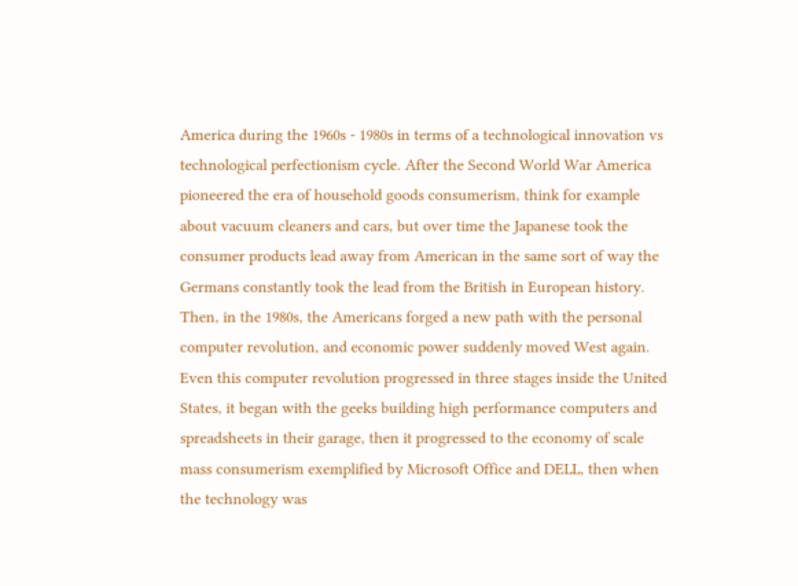America during the 1960s - 1980s in terms of a technological innovation vs technological perfectionism cycle. After the Second World War America pioneered the era of household goods consumerism, think for example about vacuum cleaners and cars, but over time the Japanese took the consumer products lead away from American in the same sort of way the Germans constantly took the lead from the British in European history. Then, in the 1980s, the Americans forged a new path with the personal computer revolution, and economic power suddenly moved West again. Even this computer revolution progressed in three stages inside the United States, it began with the geeks building high performance computers and spreadsheets in their garage, then it progressed to the economy of scale mass consumerism exemplified by Microsoft Office and DELL, then when the technology was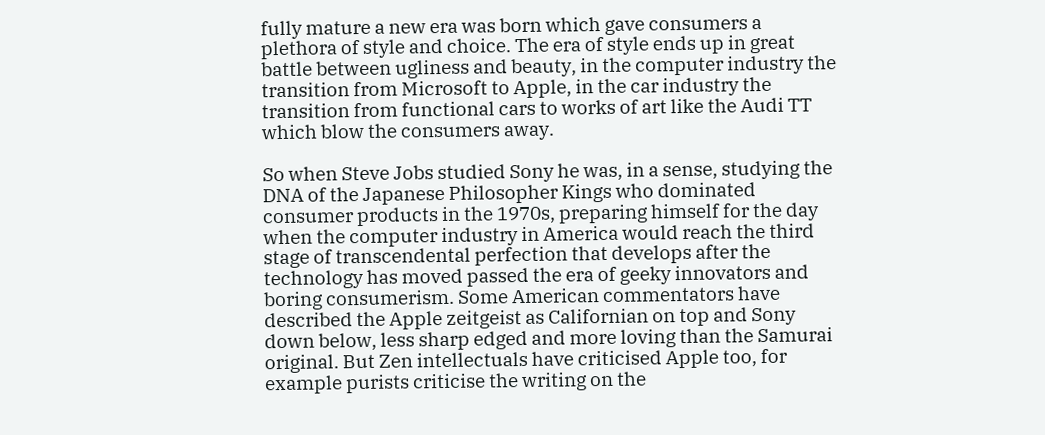fully mature a new era was born which gave consumers a plethora of style and choice. The era of style ends up in great battle between ugliness and beauty, in the computer industry the transition from Microsoft to Apple, in the car industry the transition from functional cars to works of art like the Audi TT which blow the consumers away.

So when Steve Jobs studied Sony he was, in a sense, studying the DNA of the Japanese Philosopher Kings who dominated consumer products in the 1970s, preparing himself for the day when the computer industry in America would reach the third stage of transcendental perfection that develops after the technology has moved passed the era of geeky innovators and boring consumerism. Some American commentators have described the Apple zeitgeist as Californian on top and Sony down below, less sharp edged and more loving than the Samurai original. But Zen intellectuals have criticised Apple too, for example purists criticise the writing on the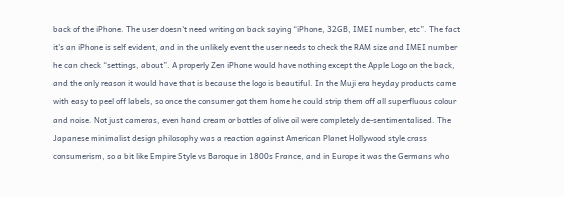back of the iPhone. The user doesn't need writing on back saying “iPhone, 32GB, IMEI number, etc”. The fact it's an iPhone is self evident, and in the unlikely event the user needs to check the RAM size and IMEI number he can check “settings, about”. A properly Zen iPhone would have nothing except the Apple Logo on the back, and the only reason it would have that is because the logo is beautiful. In the Muji era heyday products came with easy to peel off labels, so once the consumer got them home he could strip them off all superfluous colour and noise. Not just cameras, even hand cream or bottles of olive oil were completely de-sentimentalised. The Japanese minimalist design philosophy was a reaction against American Planet Hollywood style crass consumerism, so a bit like Empire Style vs Baroque in 1800s France, and in Europe it was the Germans who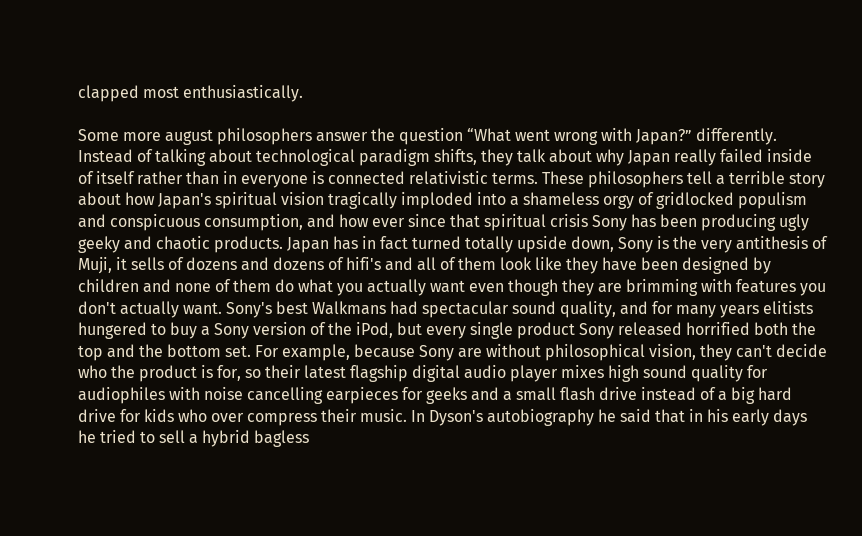clapped most enthusiastically.

Some more august philosophers answer the question “What went wrong with Japan?” differently. Instead of talking about technological paradigm shifts, they talk about why Japan really failed inside of itself rather than in everyone is connected relativistic terms. These philosophers tell a terrible story about how Japan's spiritual vision tragically imploded into a shameless orgy of gridlocked populism and conspicuous consumption, and how ever since that spiritual crisis Sony has been producing ugly geeky and chaotic products. Japan has in fact turned totally upside down, Sony is the very antithesis of Muji, it sells of dozens and dozens of hifi's and all of them look like they have been designed by children and none of them do what you actually want even though they are brimming with features you don't actually want. Sony's best Walkmans had spectacular sound quality, and for many years elitists hungered to buy a Sony version of the iPod, but every single product Sony released horrified both the top and the bottom set. For example, because Sony are without philosophical vision, they can't decide who the product is for, so their latest flagship digital audio player mixes high sound quality for audiophiles with noise cancelling earpieces for geeks and a small flash drive instead of a big hard drive for kids who over compress their music. In Dyson's autobiography he said that in his early days he tried to sell a hybrid bagless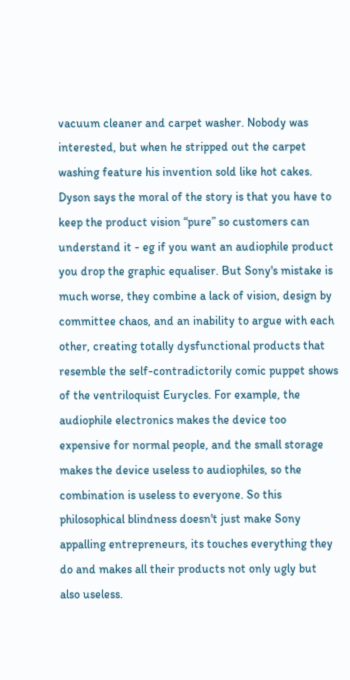vacuum cleaner and carpet washer. Nobody was interested, but when he stripped out the carpet washing feature his invention sold like hot cakes. Dyson says the moral of the story is that you have to keep the product vision “pure” so customers can understand it - eg if you want an audiophile product you drop the graphic equaliser. But Sony's mistake is much worse, they combine a lack of vision, design by committee chaos, and an inability to argue with each other, creating totally dysfunctional products that resemble the self-contradictorily comic puppet shows of the ventriloquist Eurycles. For example, the audiophile electronics makes the device too expensive for normal people, and the small storage makes the device useless to audiophiles, so the combination is useless to everyone. So this philosophical blindness doesn't just make Sony appalling entrepreneurs, its touches everything they do and makes all their products not only ugly but also useless.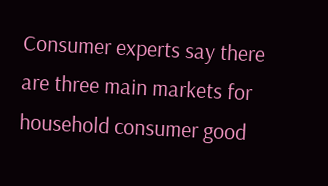Consumer experts say there are three main markets for household consumer good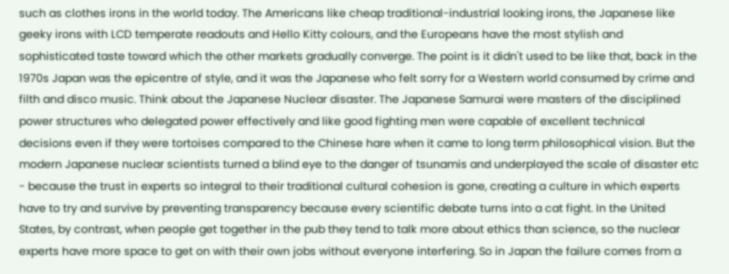such as clothes irons in the world today. The Americans like cheap traditional-industrial looking irons, the Japanese like geeky irons with LCD temperate readouts and Hello Kitty colours, and the Europeans have the most stylish and sophisticated taste toward which the other markets gradually converge. The point is it didn't used to be like that, back in the 1970s Japan was the epicentre of style, and it was the Japanese who felt sorry for a Western world consumed by crime and filth and disco music. Think about the Japanese Nuclear disaster. The Japanese Samurai were masters of the disciplined power structures who delegated power effectively and like good fighting men were capable of excellent technical decisions even if they were tortoises compared to the Chinese hare when it came to long term philosophical vision. But the modern Japanese nuclear scientists turned a blind eye to the danger of tsunamis and underplayed the scale of disaster etc - because the trust in experts so integral to their traditional cultural cohesion is gone, creating a culture in which experts have to try and survive by preventing transparency because every scientific debate turns into a cat fight. In the United States, by contrast, when people get together in the pub they tend to talk more about ethics than science, so the nuclear experts have more space to get on with their own jobs without everyone interfering. So in Japan the failure comes from a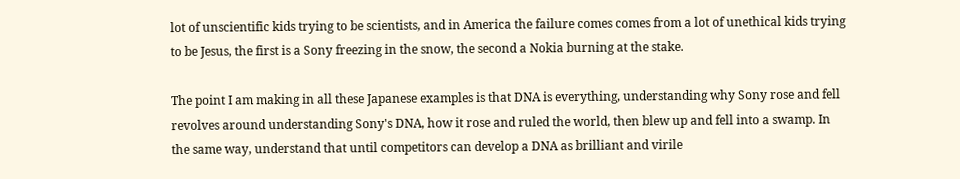lot of unscientific kids trying to be scientists, and in America the failure comes comes from a lot of unethical kids trying to be Jesus, the first is a Sony freezing in the snow, the second a Nokia burning at the stake.

The point I am making in all these Japanese examples is that DNA is everything, understanding why Sony rose and fell revolves around understanding Sony's DNA, how it rose and ruled the world, then blew up and fell into a swamp. In the same way, understand that until competitors can develop a DNA as brilliant and virile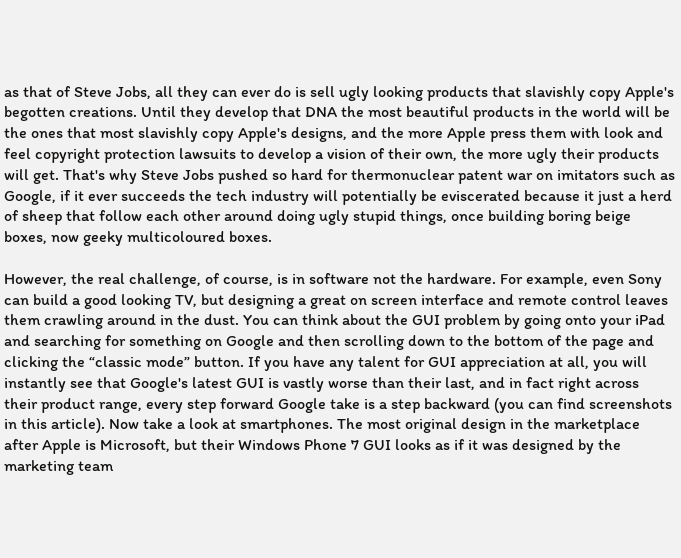as that of Steve Jobs, all they can ever do is sell ugly looking products that slavishly copy Apple's begotten creations. Until they develop that DNA the most beautiful products in the world will be the ones that most slavishly copy Apple's designs, and the more Apple press them with look and feel copyright protection lawsuits to develop a vision of their own, the more ugly their products will get. That's why Steve Jobs pushed so hard for thermonuclear patent war on imitators such as Google, if it ever succeeds the tech industry will potentially be eviscerated because it just a herd of sheep that follow each other around doing ugly stupid things, once building boring beige boxes, now geeky multicoloured boxes.

However, the real challenge, of course, is in software not the hardware. For example, even Sony can build a good looking TV, but designing a great on screen interface and remote control leaves them crawling around in the dust. You can think about the GUI problem by going onto your iPad and searching for something on Google and then scrolling down to the bottom of the page and clicking the “classic mode” button. If you have any talent for GUI appreciation at all, you will instantly see that Google's latest GUI is vastly worse than their last, and in fact right across their product range, every step forward Google take is a step backward (you can find screenshots in this article). Now take a look at smartphones. The most original design in the marketplace after Apple is Microsoft, but their Windows Phone 7 GUI looks as if it was designed by the marketing team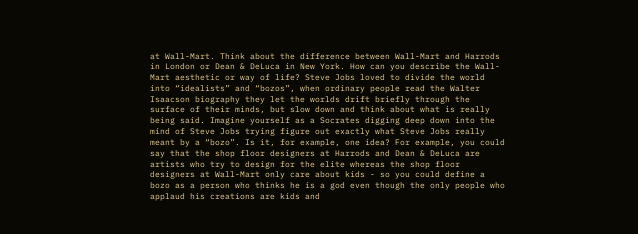at Wall-Mart. Think about the difference between Wall-Mart and Harrods in London or Dean & DeLuca in New York. How can you describe the Wall-Mart aesthetic or way of life? Steve Jobs loved to divide the world into “idealists” and “bozos”, when ordinary people read the Walter Isaacson biography they let the worlds drift briefly through the surface of their minds, but slow down and think about what is really being said. Imagine yourself as a Socrates digging deep down into the mind of Steve Jobs trying figure out exactly what Steve Jobs really meant by a “bozo”. Is it, for example, one idea? For example, you could say that the shop floor designers at Harrods and Dean & DeLuca are artists who try to design for the elite whereas the shop floor designers at Wall-Mart only care about kids - so you could define a bozo as a person who thinks he is a god even though the only people who applaud his creations are kids and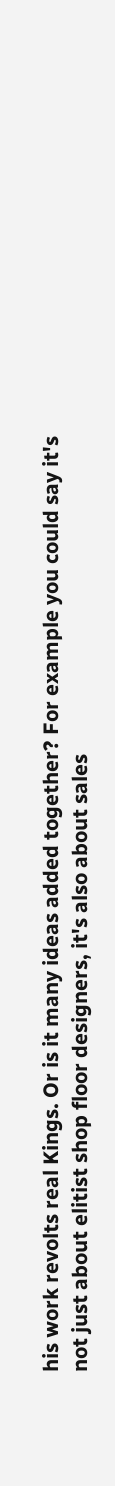his work revolts real Kings. Or is it many ideas added together? For example you could say it's not just about elitist shop floor designers, it's also about sales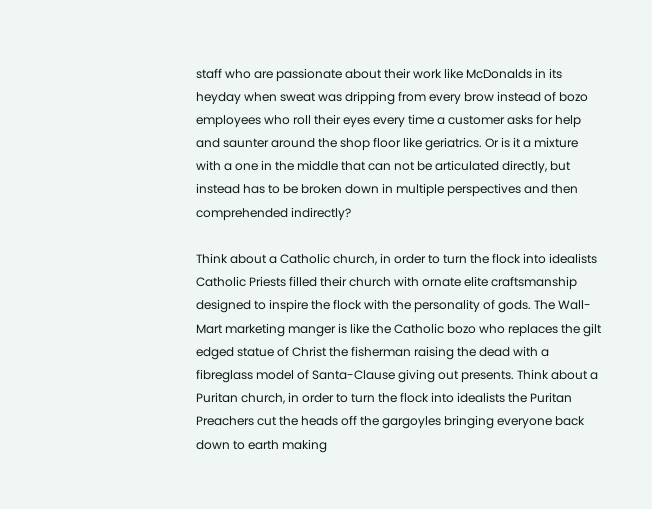staff who are passionate about their work like McDonalds in its heyday when sweat was dripping from every brow instead of bozo employees who roll their eyes every time a customer asks for help and saunter around the shop floor like geriatrics. Or is it a mixture with a one in the middle that can not be articulated directly, but instead has to be broken down in multiple perspectives and then comprehended indirectly?

Think about a Catholic church, in order to turn the flock into idealists Catholic Priests filled their church with ornate elite craftsmanship designed to inspire the flock with the personality of gods. The Wall-Mart marketing manger is like the Catholic bozo who replaces the gilt edged statue of Christ the fisherman raising the dead with a fibreglass model of Santa-Clause giving out presents. Think about a Puritan church, in order to turn the flock into idealists the Puritan Preachers cut the heads off the gargoyles bringing everyone back down to earth making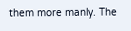them more manly. The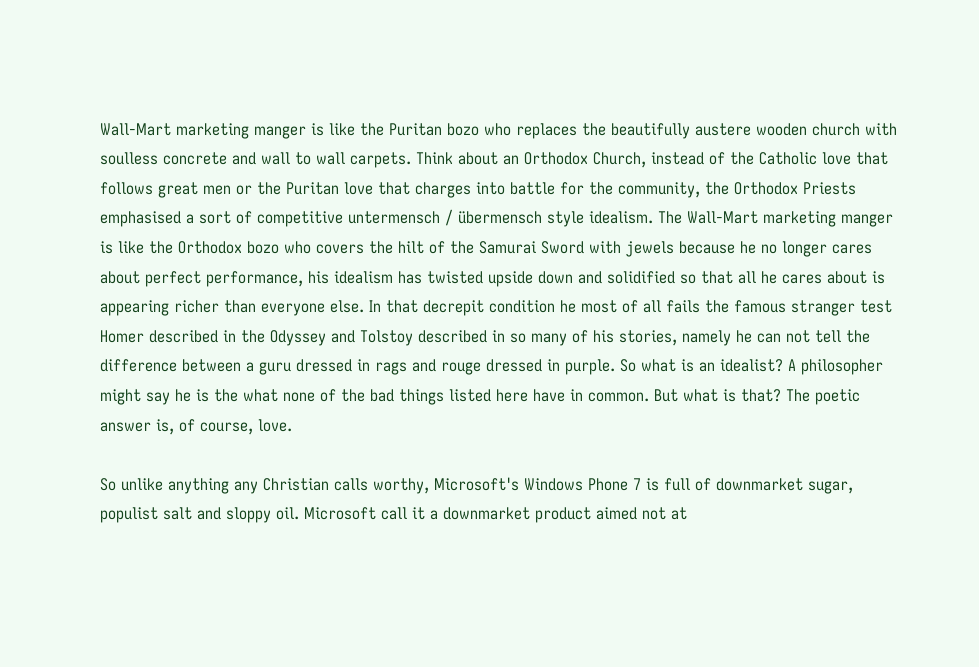Wall-Mart marketing manger is like the Puritan bozo who replaces the beautifully austere wooden church with soulless concrete and wall to wall carpets. Think about an Orthodox Church, instead of the Catholic love that follows great men or the Puritan love that charges into battle for the community, the Orthodox Priests emphasised a sort of competitive untermensch / übermensch style idealism. The Wall-Mart marketing manger is like the Orthodox bozo who covers the hilt of the Samurai Sword with jewels because he no longer cares about perfect performance, his idealism has twisted upside down and solidified so that all he cares about is appearing richer than everyone else. In that decrepit condition he most of all fails the famous stranger test Homer described in the Odyssey and Tolstoy described in so many of his stories, namely he can not tell the difference between a guru dressed in rags and rouge dressed in purple. So what is an idealist? A philosopher might say he is the what none of the bad things listed here have in common. But what is that? The poetic answer is, of course, love.

So unlike anything any Christian calls worthy, Microsoft's Windows Phone 7 is full of downmarket sugar, populist salt and sloppy oil. Microsoft call it a downmarket product aimed not at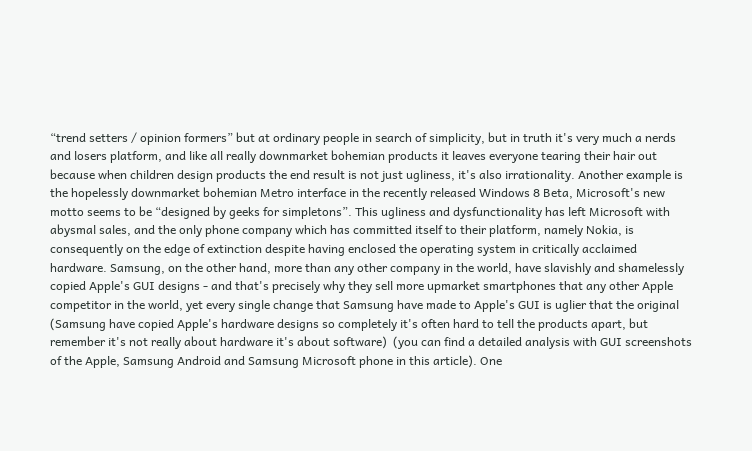“trend setters / opinion formers” but at ordinary people in search of simplicity, but in truth it's very much a nerds and losers platform, and like all really downmarket bohemian products it leaves everyone tearing their hair out because when children design products the end result is not just ugliness, it's also irrationality. Another example is the hopelessly downmarket bohemian Metro interface in the recently released Windows 8 Beta, Microsoft's new motto seems to be “designed by geeks for simpletons”. This ugliness and dysfunctionality has left Microsoft with abysmal sales, and the only phone company which has committed itself to their platform, namely Nokia, is consequently on the edge of extinction despite having enclosed the operating system in critically acclaimed hardware. Samsung, on the other hand, more than any other company in the world, have slavishly and shamelessly copied Apple's GUI designs - and that's precisely why they sell more upmarket smartphones that any other Apple competitor in the world, yet every single change that Samsung have made to Apple's GUI is uglier that the original (Samsung have copied Apple's hardware designs so completely it's often hard to tell the products apart, but remember it's not really about hardware it's about software)  (you can find a detailed analysis with GUI screenshots of the Apple, Samsung Android and Samsung Microsoft phone in this article). One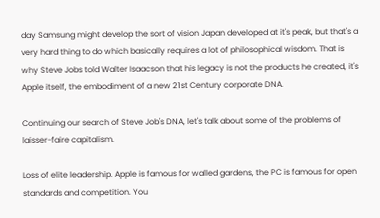day Samsung might develop the sort of vision Japan developed at it's peak, but that's a very hard thing to do which basically requires a lot of philosophical wisdom. That is why Steve Jobs told Walter Isaacson that his legacy is not the products he created, it's Apple itself, the embodiment of a new 21st Century corporate DNA.

Continuing our search of Steve Job's DNA, let's talk about some of the problems of laisser-faire capitalism.

Loss of elite leadership. Apple is famous for walled gardens, the PC is famous for open standards and competition. You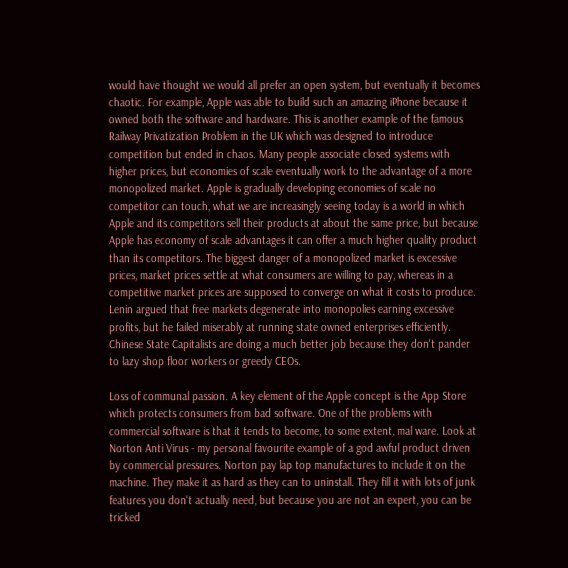would have thought we would all prefer an open system, but eventually it becomes chaotic. For example, Apple was able to build such an amazing iPhone because it owned both the software and hardware. This is another example of the famous Railway Privatization Problem in the UK which was designed to introduce competition but ended in chaos. Many people associate closed systems with higher prices, but economies of scale eventually work to the advantage of a more monopolized market. Apple is gradually developing economies of scale no competitor can touch, what we are increasingly seeing today is a world in which Apple and its competitors sell their products at about the same price, but because Apple has economy of scale advantages it can offer a much higher quality product than its competitors. The biggest danger of a monopolized market is excessive prices, market prices settle at what consumers are willing to pay, whereas in a competitive market prices are supposed to converge on what it costs to produce. Lenin argued that free markets degenerate into monopolies earning excessive profits, but he failed miserably at running state owned enterprises efficiently. Chinese State Capitalists are doing a much better job because they don't pander to lazy shop floor workers or greedy CEOs.

Loss of communal passion. A key element of the Apple concept is the App Store which protects consumers from bad software. One of the problems with commercial software is that it tends to become, to some extent, mal ware. Look at Norton Anti Virus - my personal favourite example of a god awful product driven by commercial pressures. Norton pay lap top manufactures to include it on the machine. They make it as hard as they can to uninstall. They fill it with lots of junk features you don't actually need, but because you are not an expert, you can be tricked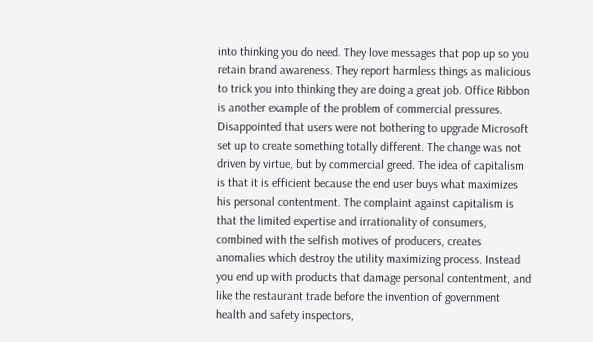into thinking you do need. They love messages that pop up so you retain brand awareness. They report harmless things as malicious to trick you into thinking they are doing a great job. Office Ribbon is another example of the problem of commercial pressures. Disappointed that users were not bothering to upgrade Microsoft set up to create something totally different. The change was not driven by virtue, but by commercial greed. The idea of capitalism is that it is efficient because the end user buys what maximizes his personal contentment. The complaint against capitalism is that the limited expertise and irrationality of consumers, combined with the selfish motives of producers, creates anomalies which destroy the utility maximizing process. Instead you end up with products that damage personal contentment, and like the restaurant trade before the invention of government health and safety inspectors,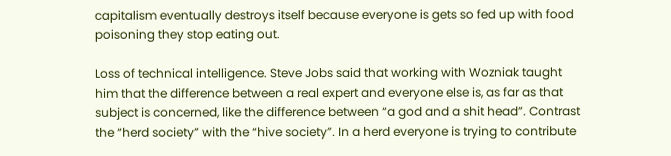capitalism eventually destroys itself because everyone is gets so fed up with food poisoning they stop eating out.

Loss of technical intelligence. Steve Jobs said that working with Wozniak taught him that the difference between a real expert and everyone else is, as far as that subject is concerned, like the difference between “a god and a shit head”. Contrast the “herd society” with the “hive society”. In a herd everyone is trying to contribute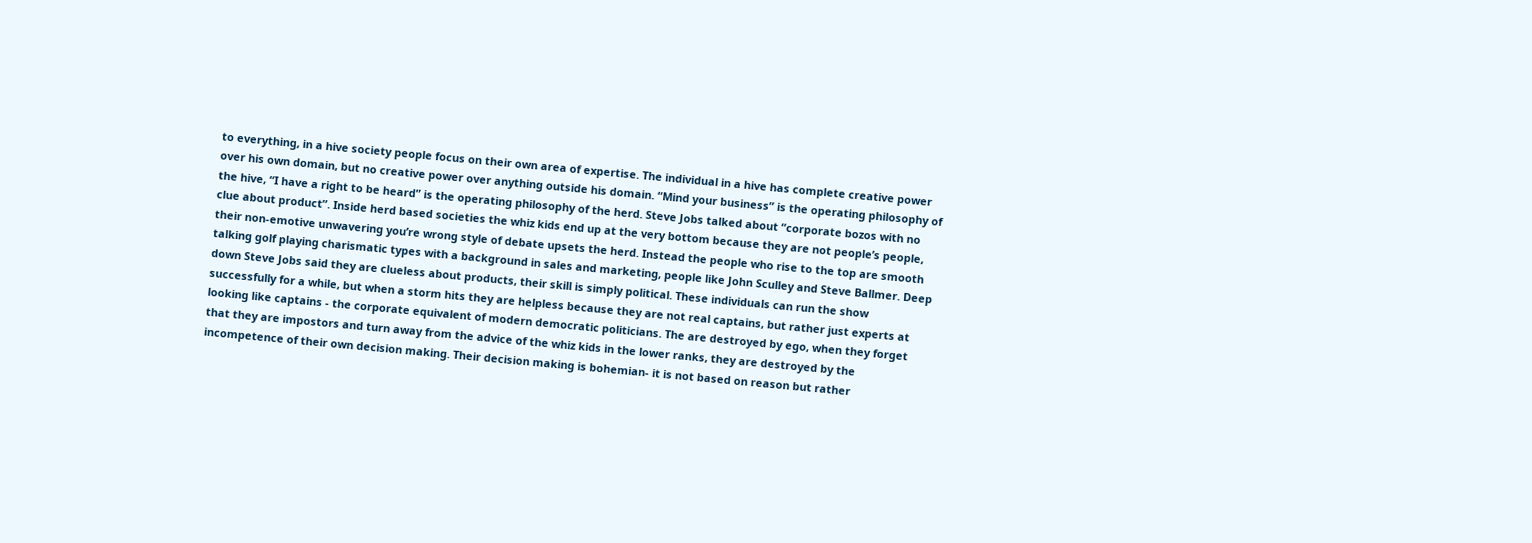to everything, in a hive society people focus on their own area of expertise. The individual in a hive has complete creative power over his own domain, but no creative power over anything outside his domain. “Mind your business” is the operating philosophy of the hive, “I have a right to be heard” is the operating philosophy of the herd. Steve Jobs talked about “corporate bozos with no clue about product”. Inside herd based societies the whiz kids end up at the very bottom because they are not people’s people, their non-emotive unwavering you’re wrong style of debate upsets the herd. Instead the people who rise to the top are smooth talking golf playing charismatic types with a background in sales and marketing, people like John Sculley and Steve Ballmer. Deep down Steve Jobs said they are clueless about products, their skill is simply political. These individuals can run the show successfully for a while, but when a storm hits they are helpless because they are not real captains, but rather just experts at looking like captains - the corporate equivalent of modern democratic politicians. The are destroyed by ego, when they forget that they are impostors and turn away from the advice of the whiz kids in the lower ranks, they are destroyed by the incompetence of their own decision making. Their decision making is bohemian- it is not based on reason but rather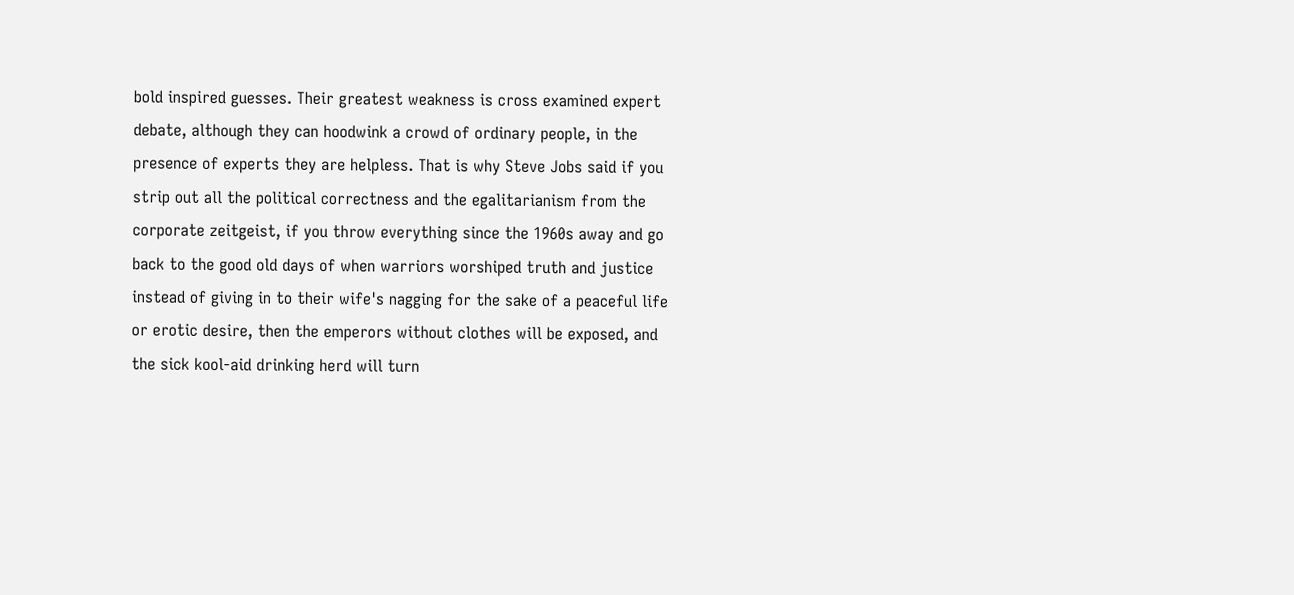bold inspired guesses. Their greatest weakness is cross examined expert debate, although they can hoodwink a crowd of ordinary people, in the presence of experts they are helpless. That is why Steve Jobs said if you strip out all the political correctness and the egalitarianism from the corporate zeitgeist, if you throw everything since the 1960s away and go back to the good old days of when warriors worshiped truth and justice instead of giving in to their wife's nagging for the sake of a peaceful life or erotic desire, then the emperors without clothes will be exposed, and the sick kool-aid drinking herd will turn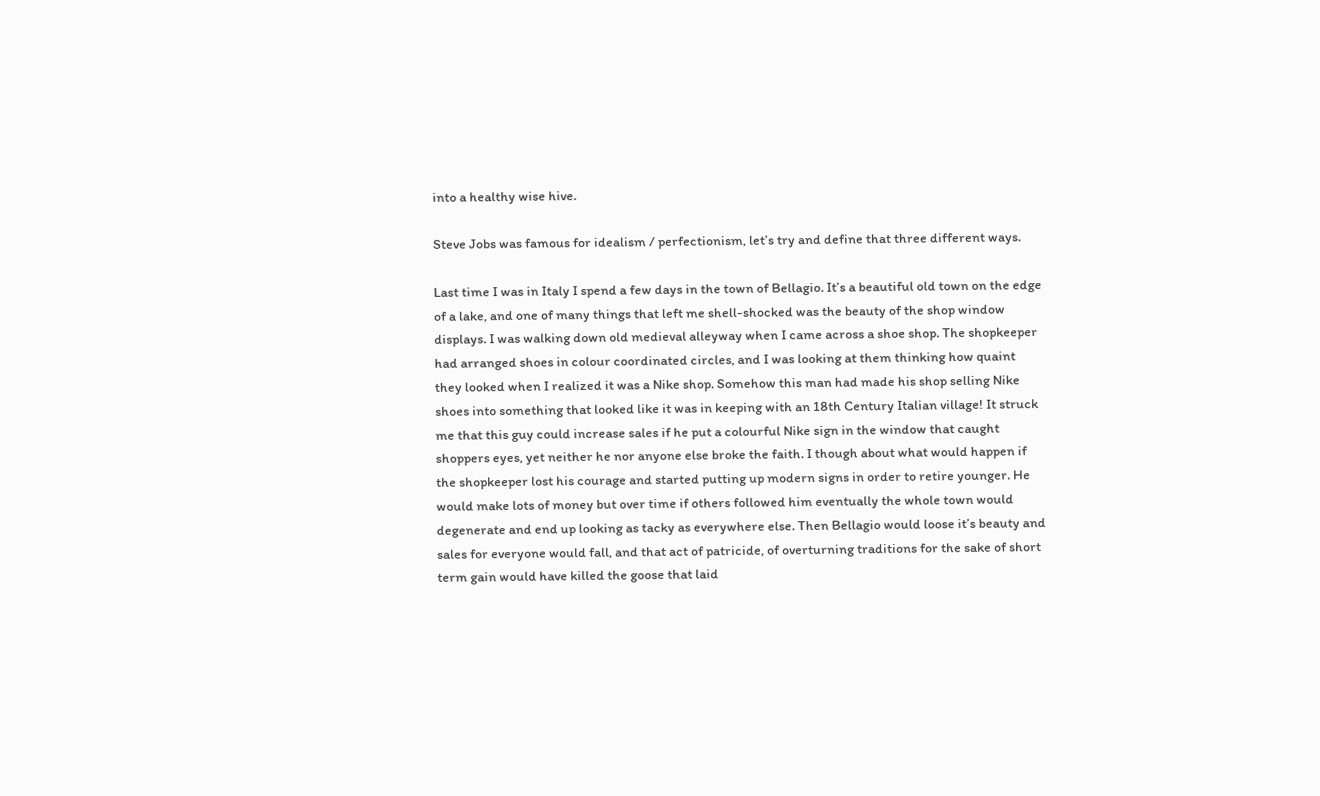into a healthy wise hive.

Steve Jobs was famous for idealism / perfectionism, let’s try and define that three different ways.

Last time I was in Italy I spend a few days in the town of Bellagio. It’s a beautiful old town on the edge of a lake, and one of many things that left me shell-shocked was the beauty of the shop window displays. I was walking down old medieval alleyway when I came across a shoe shop. The shopkeeper had arranged shoes in colour coordinated circles, and I was looking at them thinking how quaint they looked when I realized it was a Nike shop. Somehow this man had made his shop selling Nike shoes into something that looked like it was in keeping with an 18th Century Italian village! It struck me that this guy could increase sales if he put a colourful Nike sign in the window that caught shoppers eyes, yet neither he nor anyone else broke the faith. I though about what would happen if the shopkeeper lost his courage and started putting up modern signs in order to retire younger. He would make lots of money but over time if others followed him eventually the whole town would degenerate and end up looking as tacky as everywhere else. Then Bellagio would loose it’s beauty and sales for everyone would fall, and that act of patricide, of overturning traditions for the sake of short term gain would have killed the goose that laid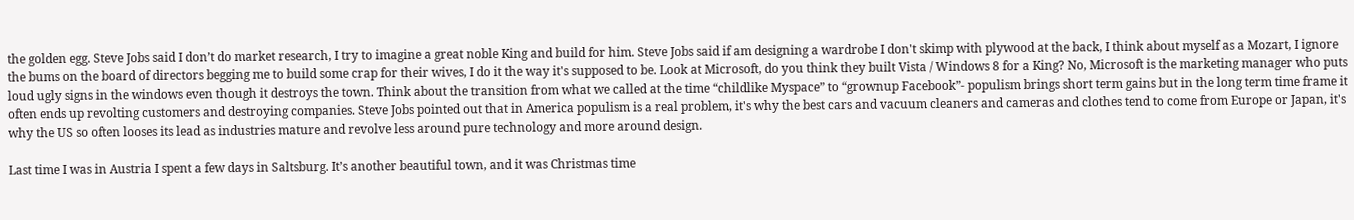the golden egg. Steve Jobs said I don’t do market research, I try to imagine a great noble King and build for him. Steve Jobs said if am designing a wardrobe I don't skimp with plywood at the back, I think about myself as a Mozart, I ignore the bums on the board of directors begging me to build some crap for their wives, I do it the way it's supposed to be. Look at Microsoft, do you think they built Vista / Windows 8 for a King? No, Microsoft is the marketing manager who puts loud ugly signs in the windows even though it destroys the town. Think about the transition from what we called at the time “childlike Myspace” to “grownup Facebook”- populism brings short term gains but in the long term time frame it often ends up revolting customers and destroying companies. Steve Jobs pointed out that in America populism is a real problem, it's why the best cars and vacuum cleaners and cameras and clothes tend to come from Europe or Japan, it's why the US so often looses its lead as industries mature and revolve less around pure technology and more around design.

Last time I was in Austria I spent a few days in Saltsburg. It’s another beautiful town, and it was Christmas time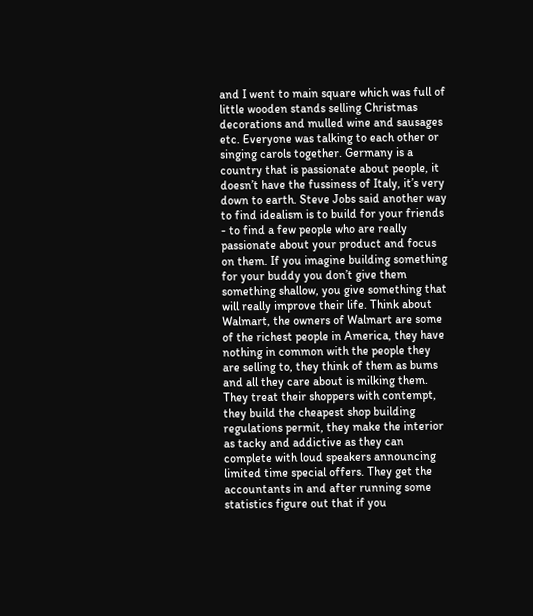and I went to main square which was full of little wooden stands selling Christmas decorations and mulled wine and sausages etc. Everyone was talking to each other or singing carols together. Germany is a country that is passionate about people, it doesn’t have the fussiness of Italy, it’s very down to earth. Steve Jobs said another way to find idealism is to build for your friends - to find a few people who are really passionate about your product and focus on them. If you imagine building something for your buddy you don’t give them something shallow, you give something that will really improve their life. Think about Walmart, the owners of Walmart are some of the richest people in America, they have nothing in common with the people they are selling to, they think of them as bums and all they care about is milking them. They treat their shoppers with contempt, they build the cheapest shop building regulations permit, they make the interior as tacky and addictive as they can complete with loud speakers announcing limited time special offers. They get the accountants in and after running some statistics figure out that if you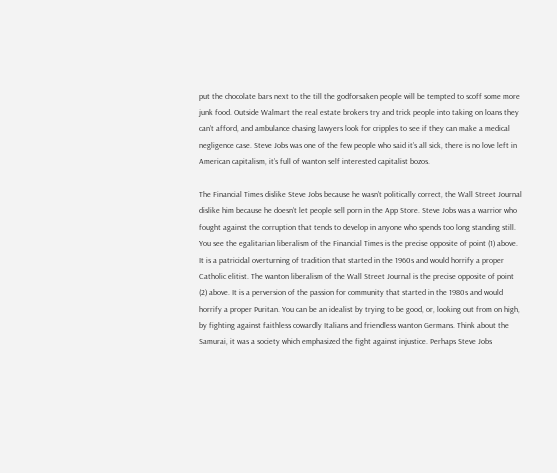put the chocolate bars next to the till the godforsaken people will be tempted to scoff some more junk food. Outside Walmart the real estate brokers try and trick people into taking on loans they can’t afford, and ambulance chasing lawyers look for cripples to see if they can make a medical negligence case. Steve Jobs was one of the few people who said it’s all sick, there is no love left in American capitalism, it’s full of wanton self interested capitalist bozos.

The Financial Times dislike Steve Jobs because he wasn’t politically correct, the Wall Street Journal dislike him because he doesn’t let people sell porn in the App Store. Steve Jobs was a warrior who fought against the corruption that tends to develop in anyone who spends too long standing still. You see the egalitarian liberalism of the Financial Times is the precise opposite of point (1) above. It is a patricidal overturning of tradition that started in the 1960s and would horrify a proper Catholic elitist. The wanton liberalism of the Wall Street Journal is the precise opposite of point (2) above. It is a perversion of the passion for community that started in the 1980s and would horrify a proper Puritan. You can be an idealist by trying to be good, or, looking out from on high, by fighting against faithless cowardly Italians and friendless wanton Germans. Think about the Samurai, it was a society which emphasized the fight against injustice. Perhaps Steve Jobs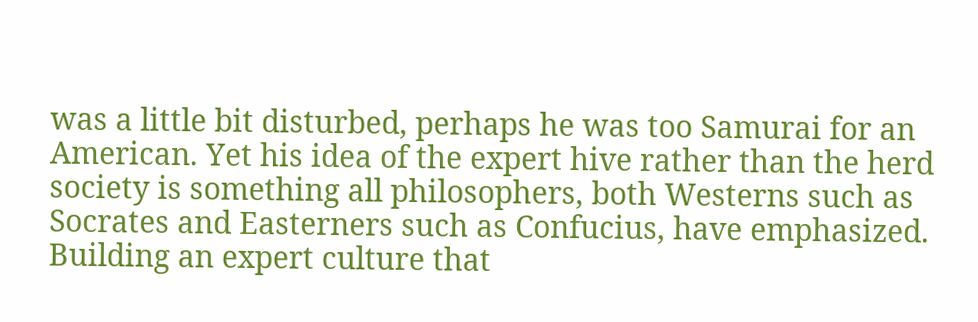was a little bit disturbed, perhaps he was too Samurai for an American. Yet his idea of the expert hive rather than the herd society is something all philosophers, both Westerns such as Socrates and Easterners such as Confucius, have emphasized. Building an expert culture that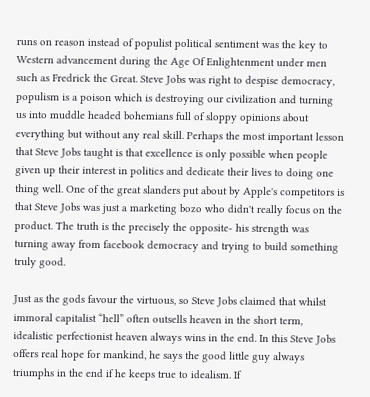runs on reason instead of populist political sentiment was the key to Western advancement during the Age Of Enlightenment under men such as Fredrick the Great. Steve Jobs was right to despise democracy, populism is a poison which is destroying our civilization and turning us into muddle headed bohemians full of sloppy opinions about everything but without any real skill. Perhaps the most important lesson that Steve Jobs taught is that excellence is only possible when people given up their interest in politics and dedicate their lives to doing one thing well. One of the great slanders put about by Apple's competitors is that Steve Jobs was just a marketing bozo who didn't really focus on the product. The truth is the precisely the opposite- his strength was turning away from facebook democracy and trying to build something truly good.

Just as the gods favour the virtuous, so Steve Jobs claimed that whilst immoral capitalist “hell” often outsells heaven in the short term, idealistic perfectionist heaven always wins in the end. In this Steve Jobs offers real hope for mankind, he says the good little guy always triumphs in the end if he keeps true to idealism. If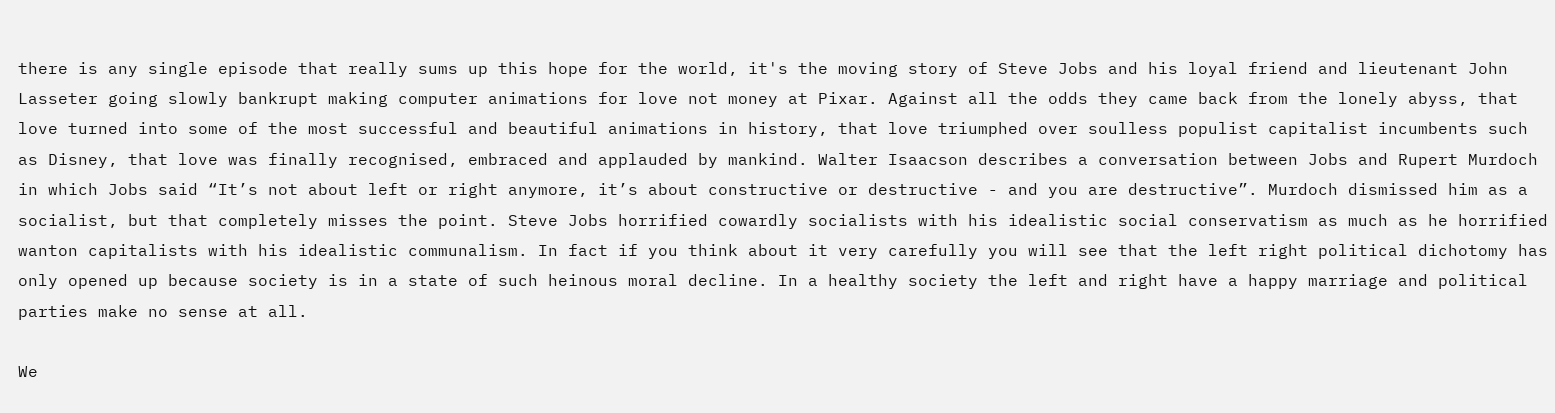there is any single episode that really sums up this hope for the world, it's the moving story of Steve Jobs and his loyal friend and lieutenant John Lasseter going slowly bankrupt making computer animations for love not money at Pixar. Against all the odds they came back from the lonely abyss, that love turned into some of the most successful and beautiful animations in history, that love triumphed over soulless populist capitalist incumbents such as Disney, that love was finally recognised, embraced and applauded by mankind. Walter Isaacson describes a conversation between Jobs and Rupert Murdoch in which Jobs said “It’s not about left or right anymore, it’s about constructive or destructive - and you are destructive”. Murdoch dismissed him as a socialist, but that completely misses the point. Steve Jobs horrified cowardly socialists with his idealistic social conservatism as much as he horrified wanton capitalists with his idealistic communalism. In fact if you think about it very carefully you will see that the left right political dichotomy has only opened up because society is in a state of such heinous moral decline. In a healthy society the left and right have a happy marriage and political parties make no sense at all.

We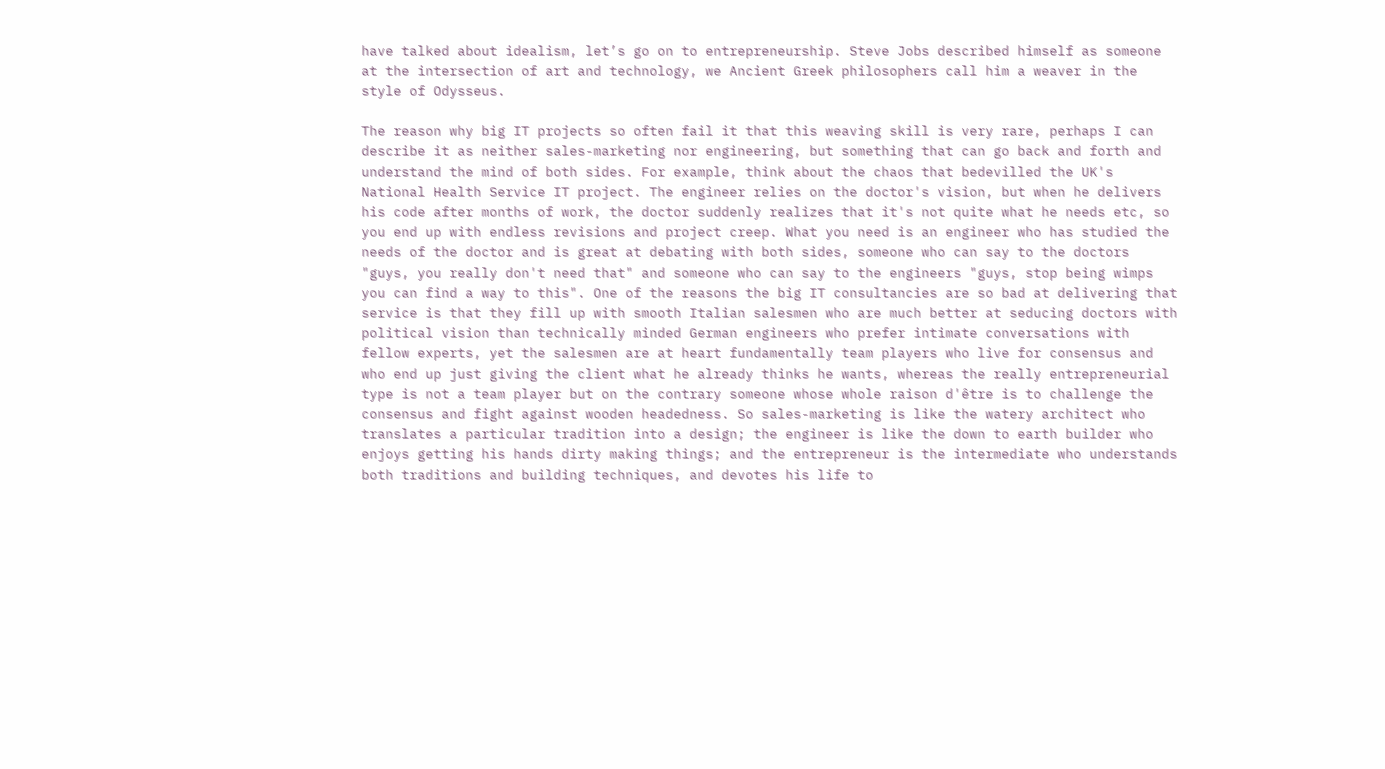have talked about idealism, let’s go on to entrepreneurship. Steve Jobs described himself as someone at the intersection of art and technology, we Ancient Greek philosophers call him a weaver in the style of Odysseus.

The reason why big IT projects so often fail it that this weaving skill is very rare, perhaps I can describe it as neither sales-marketing nor engineering, but something that can go back and forth and understand the mind of both sides. For example, think about the chaos that bedevilled the UK's National Health Service IT project. The engineer relies on the doctor's vision, but when he delivers his code after months of work, the doctor suddenly realizes that it's not quite what he needs etc, so you end up with endless revisions and project creep. What you need is an engineer who has studied the needs of the doctor and is great at debating with both sides, someone who can say to the doctors "guys, you really don't need that" and someone who can say to the engineers "guys, stop being wimps you can find a way to this". One of the reasons the big IT consultancies are so bad at delivering that service is that they fill up with smooth Italian salesmen who are much better at seducing doctors with political vision than technically minded German engineers who prefer intimate conversations with fellow experts, yet the salesmen are at heart fundamentally team players who live for consensus and who end up just giving the client what he already thinks he wants, whereas the really entrepreneurial type is not a team player but on the contrary someone whose whole raison d'être is to challenge the consensus and fight against wooden headedness. So sales-marketing is like the watery architect who translates a particular tradition into a design; the engineer is like the down to earth builder who enjoys getting his hands dirty making things; and the entrepreneur is the intermediate who understands both traditions and building techniques, and devotes his life to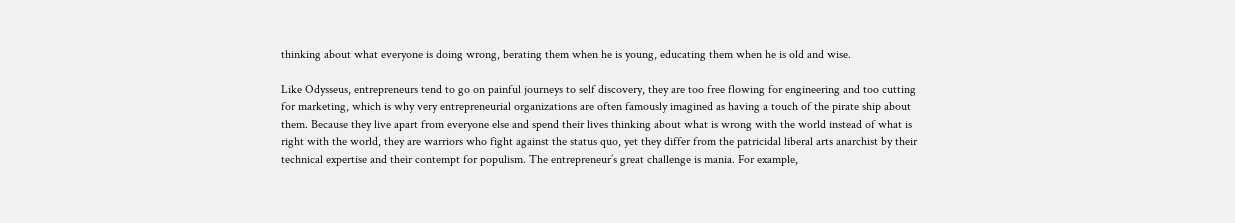thinking about what everyone is doing wrong, berating them when he is young, educating them when he is old and wise.

Like Odysseus, entrepreneurs tend to go on painful journeys to self discovery, they are too free flowing for engineering and too cutting for marketing, which is why very entrepreneurial organizations are often famously imagined as having a touch of the pirate ship about them. Because they live apart from everyone else and spend their lives thinking about what is wrong with the world instead of what is right with the world, they are warriors who fight against the status quo, yet they differ from the patricidal liberal arts anarchist by their technical expertise and their contempt for populism. The entrepreneur’s great challenge is mania. For example,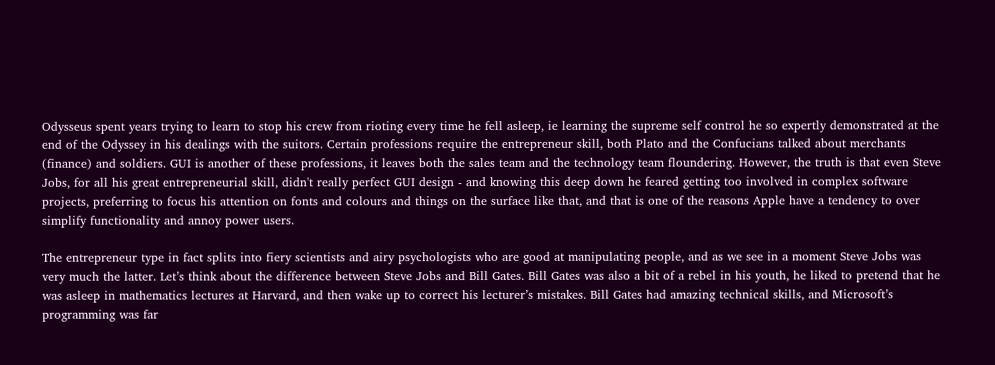Odysseus spent years trying to learn to stop his crew from rioting every time he fell asleep, ie learning the supreme self control he so expertly demonstrated at the end of the Odyssey in his dealings with the suitors. Certain professions require the entrepreneur skill, both Plato and the Confucians talked about merchants (finance) and soldiers. GUI is another of these professions, it leaves both the sales team and the technology team floundering. However, the truth is that even Steve Jobs, for all his great entrepreneurial skill, didn't really perfect GUI design - and knowing this deep down he feared getting too involved in complex software projects, preferring to focus his attention on fonts and colours and things on the surface like that, and that is one of the reasons Apple have a tendency to over simplify functionality and annoy power users.

The entrepreneur type in fact splits into fiery scientists and airy psychologists who are good at manipulating people, and as we see in a moment Steve Jobs was very much the latter. Let’s think about the difference between Steve Jobs and Bill Gates. Bill Gates was also a bit of a rebel in his youth, he liked to pretend that he was asleep in mathematics lectures at Harvard, and then wake up to correct his lecturer’s mistakes. Bill Gates had amazing technical skills, and Microsoft’s programming was far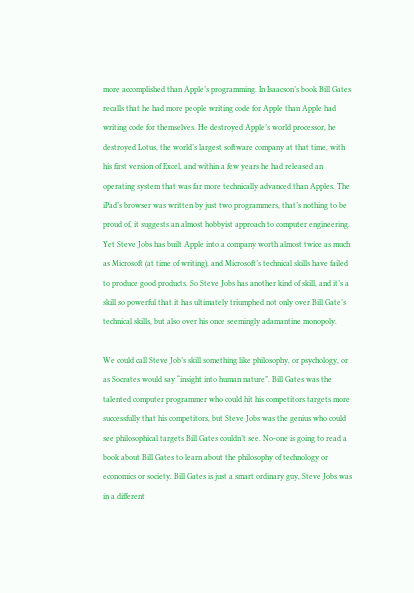more accomplished than Apple’s programming. In Isaacson’s book Bill Gates recalls that he had more people writing code for Apple than Apple had writing code for themselves. He destroyed Apple’s world processor, he destroyed Lotus, the world’s largest software company at that time, with his first version of Excel, and within a few years he had released an operating system that was far more technically advanced than Apples. The iPad’s browser was written by just two programmers, that’s nothing to be proud of, it suggests an almost hobbyist approach to computer engineering. Yet Steve Jobs has built Apple into a company worth almost twice as much as Microsoft (at time of writing), and Microsoft’s technical skills have failed to produce good products. So Steve Jobs has another kind of skill, and it’s a skill so powerful that it has ultimately triumphed not only over Bill Gate’s technical skills, but also over his once seemingly adamantine monopoly.

We could call Steve Job’s skill something like philosophy, or psychology, or as Socrates would say “insight into human nature”. Bill Gates was the talented computer programmer who could hit his competitors targets more successfully that his competitors, but Steve Jobs was the genius who could see philosophical targets Bill Gates couldn’t see. No-one is going to read a book about Bill Gates to learn about the philosophy of technology or economics or society. Bill Gates is just a smart ordinary guy, Steve Jobs was in a different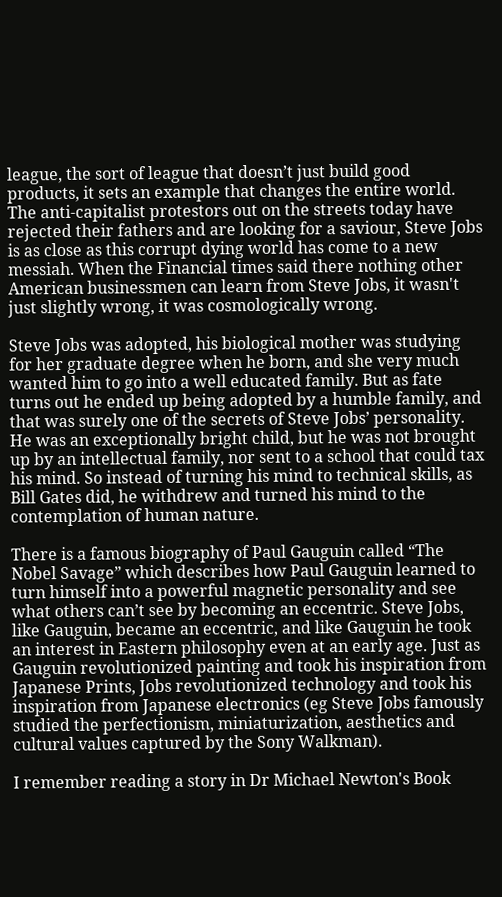league, the sort of league that doesn’t just build good products, it sets an example that changes the entire world. The anti-capitalist protestors out on the streets today have rejected their fathers and are looking for a saviour, Steve Jobs is as close as this corrupt dying world has come to a new messiah. When the Financial times said there nothing other American businessmen can learn from Steve Jobs, it wasn't just slightly wrong, it was cosmologically wrong.

Steve Jobs was adopted, his biological mother was studying for her graduate degree when he born, and she very much wanted him to go into a well educated family. But as fate turns out he ended up being adopted by a humble family, and that was surely one of the secrets of Steve Jobs’ personality. He was an exceptionally bright child, but he was not brought up by an intellectual family, nor sent to a school that could tax his mind. So instead of turning his mind to technical skills, as Bill Gates did, he withdrew and turned his mind to the contemplation of human nature.

There is a famous biography of Paul Gauguin called “The Nobel Savage” which describes how Paul Gauguin learned to turn himself into a powerful magnetic personality and see what others can’t see by becoming an eccentric. Steve Jobs, like Gauguin, became an eccentric, and like Gauguin he took an interest in Eastern philosophy even at an early age. Just as Gauguin revolutionized painting and took his inspiration from Japanese Prints, Jobs revolutionized technology and took his inspiration from Japanese electronics (eg Steve Jobs famously studied the perfectionism, miniaturization, aesthetics and cultural values captured by the Sony Walkman).

I remember reading a story in Dr Michael Newton's Book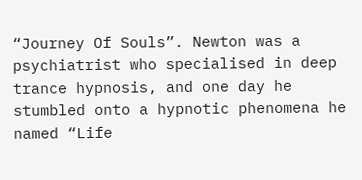“Journey Of Souls”. Newton was a psychiatrist who specialised in deep trance hypnosis, and one day he stumbled onto a hypnotic phenomena he named “Life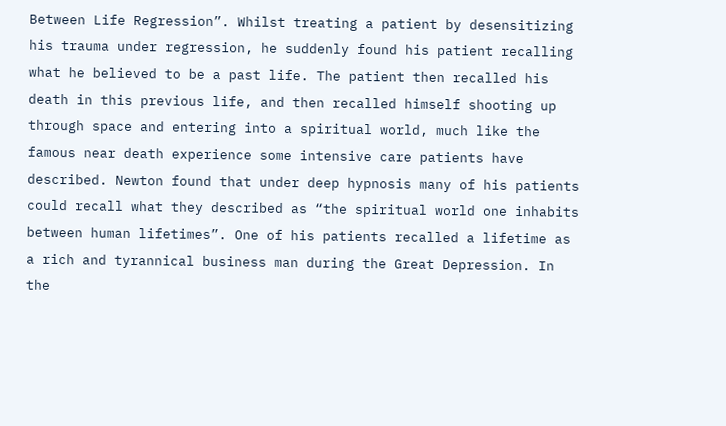Between Life Regression”. Whilst treating a patient by desensitizing his trauma under regression, he suddenly found his patient recalling what he believed to be a past life. The patient then recalled his death in this previous life, and then recalled himself shooting up through space and entering into a spiritual world, much like the famous near death experience some intensive care patients have described. Newton found that under deep hypnosis many of his patients could recall what they described as “the spiritual world one inhabits between human lifetimes”. One of his patients recalled a lifetime as a rich and tyrannical business man during the Great Depression. In the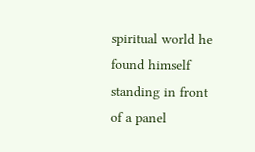spiritual world he found himself standing in front of a panel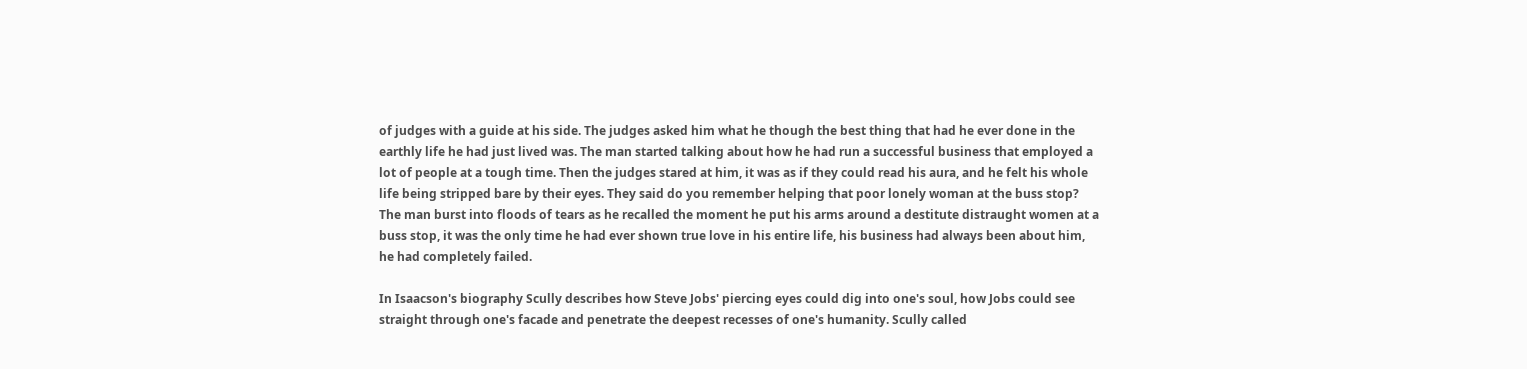of judges with a guide at his side. The judges asked him what he though the best thing that had he ever done in the earthly life he had just lived was. The man started talking about how he had run a successful business that employed a lot of people at a tough time. Then the judges stared at him, it was as if they could read his aura, and he felt his whole life being stripped bare by their eyes. They said do you remember helping that poor lonely woman at the buss stop? The man burst into floods of tears as he recalled the moment he put his arms around a destitute distraught women at a buss stop, it was the only time he had ever shown true love in his entire life, his business had always been about him, he had completely failed.

In Isaacson's biography Scully describes how Steve Jobs' piercing eyes could dig into one's soul, how Jobs could see straight through one's facade and penetrate the deepest recesses of one's humanity. Scully called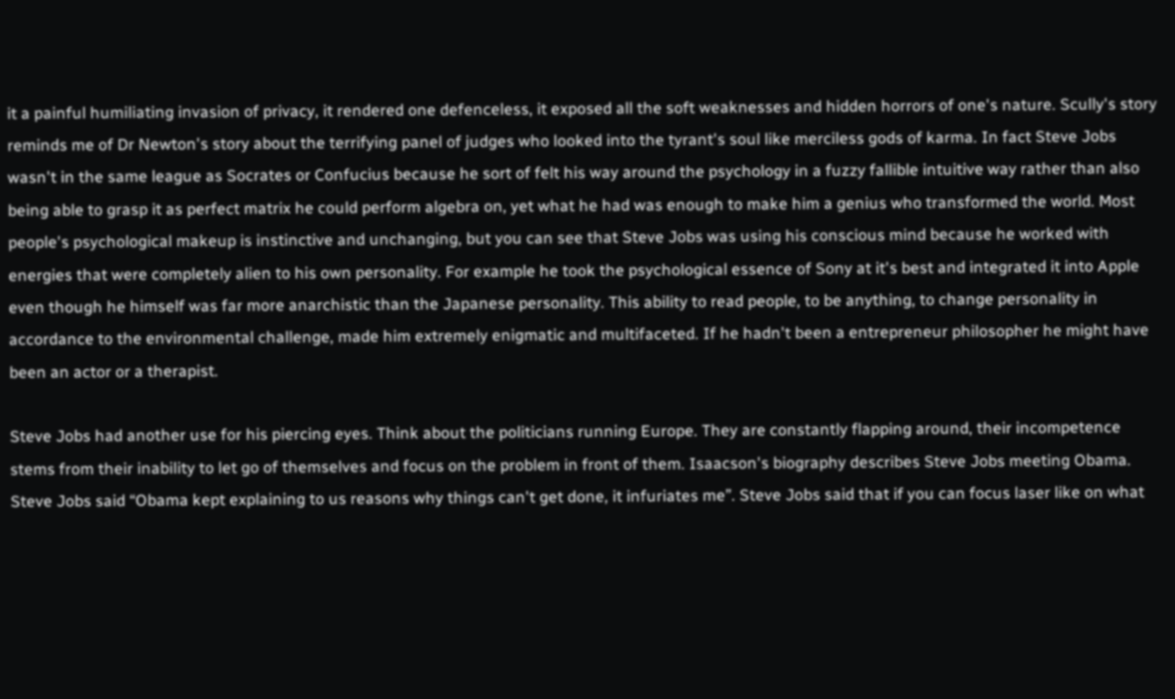it a painful humiliating invasion of privacy, it rendered one defenceless, it exposed all the soft weaknesses and hidden horrors of one's nature. Scully's story reminds me of Dr Newton's story about the terrifying panel of judges who looked into the tyrant's soul like merciless gods of karma. In fact Steve Jobs wasn't in the same league as Socrates or Confucius because he sort of felt his way around the psychology in a fuzzy fallible intuitive way rather than also being able to grasp it as perfect matrix he could perform algebra on, yet what he had was enough to make him a genius who transformed the world. Most people's psychological makeup is instinctive and unchanging, but you can see that Steve Jobs was using his conscious mind because he worked with energies that were completely alien to his own personality. For example he took the psychological essence of Sony at it's best and integrated it into Apple even though he himself was far more anarchistic than the Japanese personality. This ability to read people, to be anything, to change personality in accordance to the environmental challenge, made him extremely enigmatic and multifaceted. If he hadn't been a entrepreneur philosopher he might have been an actor or a therapist.

Steve Jobs had another use for his piercing eyes. Think about the politicians running Europe. They are constantly flapping around, their incompetence stems from their inability to let go of themselves and focus on the problem in front of them. Isaacson's biography describes Steve Jobs meeting Obama. Steve Jobs said “Obama kept explaining to us reasons why things can't get done, it infuriates me”. Steve Jobs said that if you can focus laser like on what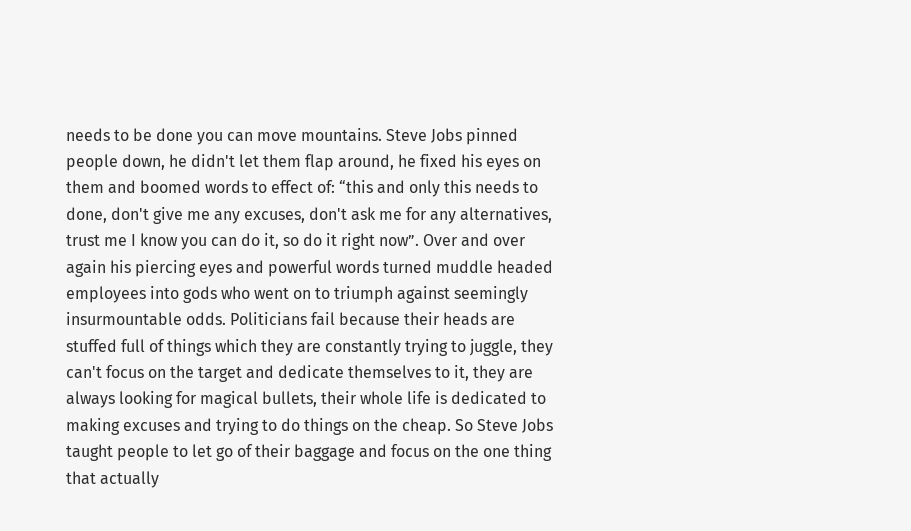needs to be done you can move mountains. Steve Jobs pinned people down, he didn't let them flap around, he fixed his eyes on them and boomed words to effect of: “this and only this needs to done, don't give me any excuses, don't ask me for any alternatives, trust me I know you can do it, so do it right now”. Over and over again his piercing eyes and powerful words turned muddle headed employees into gods who went on to triumph against seemingly insurmountable odds. Politicians fail because their heads are stuffed full of things which they are constantly trying to juggle, they can't focus on the target and dedicate themselves to it, they are always looking for magical bullets, their whole life is dedicated to making excuses and trying to do things on the cheap. So Steve Jobs taught people to let go of their baggage and focus on the one thing that actually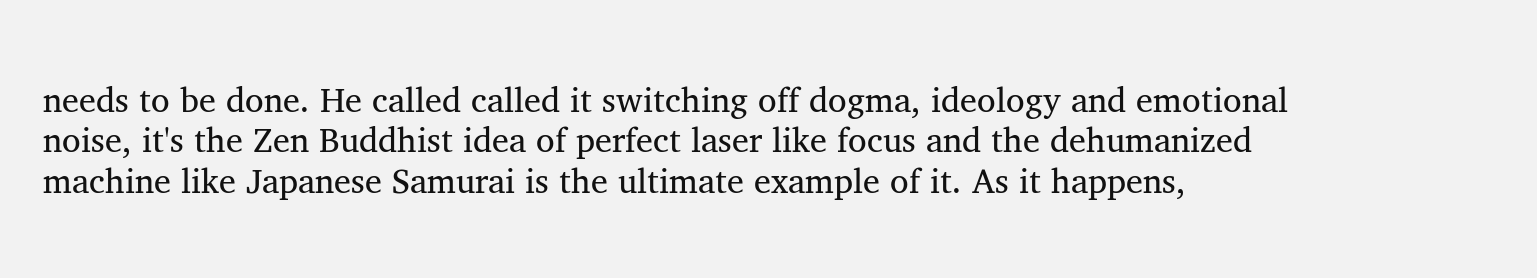needs to be done. He called called it switching off dogma, ideology and emotional noise, it's the Zen Buddhist idea of perfect laser like focus and the dehumanized machine like Japanese Samurai is the ultimate example of it. As it happens,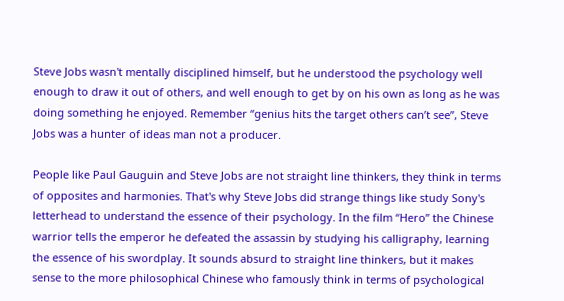Steve Jobs wasn't mentally disciplined himself, but he understood the psychology well enough to draw it out of others, and well enough to get by on his own as long as he was doing something he enjoyed. Remember “genius hits the target others can’t see”, Steve Jobs was a hunter of ideas man not a producer.

People like Paul Gauguin and Steve Jobs are not straight line thinkers, they think in terms of opposites and harmonies. That's why Steve Jobs did strange things like study Sony's letterhead to understand the essence of their psychology. In the film “Hero” the Chinese warrior tells the emperor he defeated the assassin by studying his calligraphy, learning the essence of his swordplay. It sounds absurd to straight line thinkers, but it makes sense to the more philosophical Chinese who famously think in terms of psychological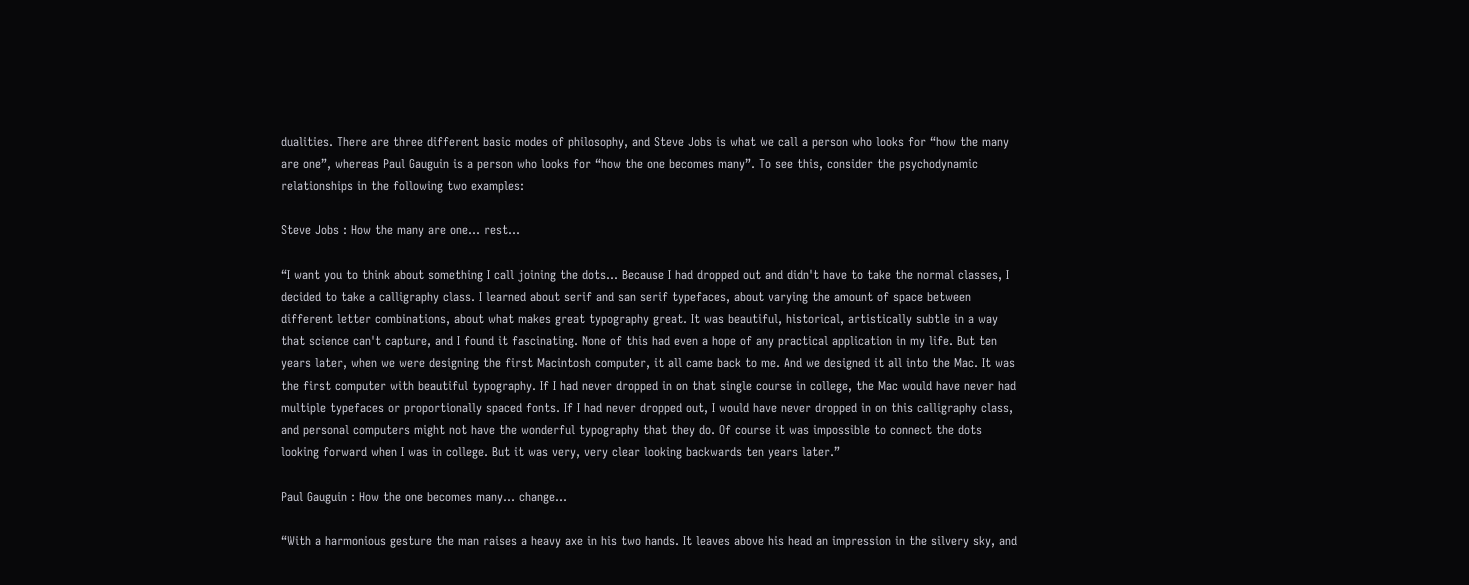dualities. There are three different basic modes of philosophy, and Steve Jobs is what we call a person who looks for “how the many are one”, whereas Paul Gauguin is a person who looks for “how the one becomes many”. To see this, consider the psychodynamic relationships in the following two examples:

Steve Jobs : How the many are one… rest…

“I want you to think about something I call joining the dots... Because I had dropped out and didn't have to take the normal classes, I decided to take a calligraphy class. I learned about serif and san serif typefaces, about varying the amount of space between different letter combinations, about what makes great typography great. It was beautiful, historical, artistically subtle in a way that science can't capture, and I found it fascinating. None of this had even a hope of any practical application in my life. But ten years later, when we were designing the first Macintosh computer, it all came back to me. And we designed it all into the Mac. It was the first computer with beautiful typography. If I had never dropped in on that single course in college, the Mac would have never had multiple typefaces or proportionally spaced fonts. If I had never dropped out, I would have never dropped in on this calligraphy class, and personal computers might not have the wonderful typography that they do. Of course it was impossible to connect the dots looking forward when I was in college. But it was very, very clear looking backwards ten years later.”

Paul Gauguin : How the one becomes many… change…

“With a harmonious gesture the man raises a heavy axe in his two hands. It leaves above his head an impression in the silvery sky, and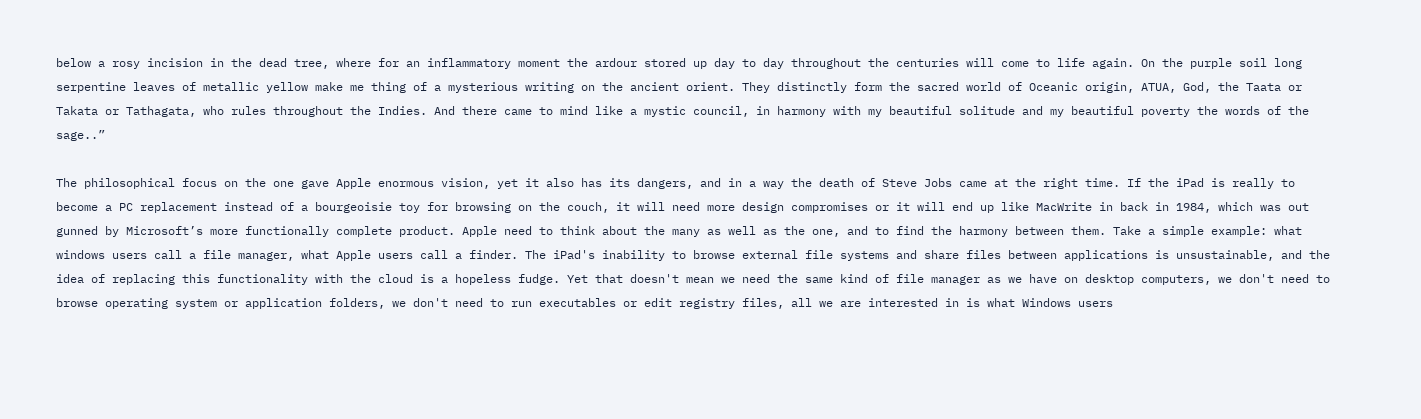below a rosy incision in the dead tree, where for an inflammatory moment the ardour stored up day to day throughout the centuries will come to life again. On the purple soil long serpentine leaves of metallic yellow make me thing of a mysterious writing on the ancient orient. They distinctly form the sacred world of Oceanic origin, ATUA, God, the Taata or Takata or Tathagata, who rules throughout the Indies. And there came to mind like a mystic council, in harmony with my beautiful solitude and my beautiful poverty the words of the sage..”

The philosophical focus on the one gave Apple enormous vision, yet it also has its dangers, and in a way the death of Steve Jobs came at the right time. If the iPad is really to become a PC replacement instead of a bourgeoisie toy for browsing on the couch, it will need more design compromises or it will end up like MacWrite in back in 1984, which was out gunned by Microsoft’s more functionally complete product. Apple need to think about the many as well as the one, and to find the harmony between them. Take a simple example: what windows users call a file manager, what Apple users call a finder. The iPad's inability to browse external file systems and share files between applications is unsustainable, and the idea of replacing this functionality with the cloud is a hopeless fudge. Yet that doesn't mean we need the same kind of file manager as we have on desktop computers, we don't need to browse operating system or application folders, we don't need to run executables or edit registry files, all we are interested in is what Windows users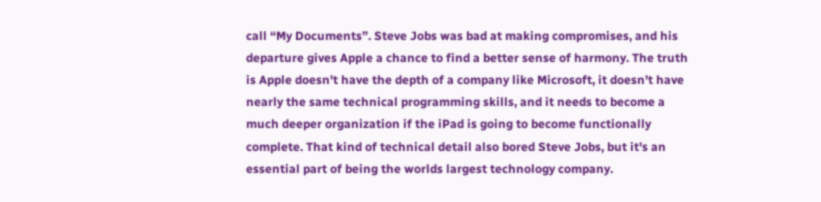call “My Documents”. Steve Jobs was bad at making compromises, and his departure gives Apple a chance to find a better sense of harmony. The truth is Apple doesn't have the depth of a company like Microsoft, it doesn't have nearly the same technical programming skills, and it needs to become a much deeper organization if the iPad is going to become functionally complete. That kind of technical detail also bored Steve Jobs, but it's an essential part of being the worlds largest technology company.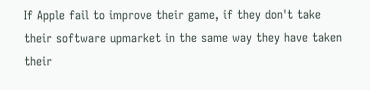If Apple fail to improve their game, if they don't take their software upmarket in the same way they have taken their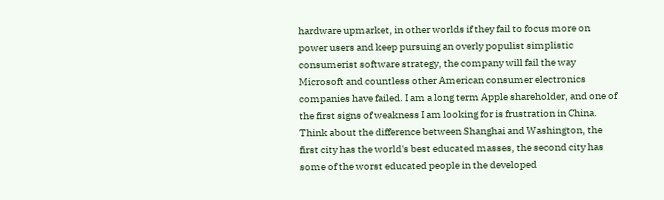hardware upmarket, in other worlds if they fail to focus more on power users and keep pursuing an overly populist simplistic consumerist software strategy, the company will fail the way Microsoft and countless other American consumer electronics companies have failed. I am a long term Apple shareholder, and one of the first signs of weakness I am looking for is frustration in China. Think about the difference between Shanghai and Washington, the first city has the world's best educated masses, the second city has some of the worst educated people in the developed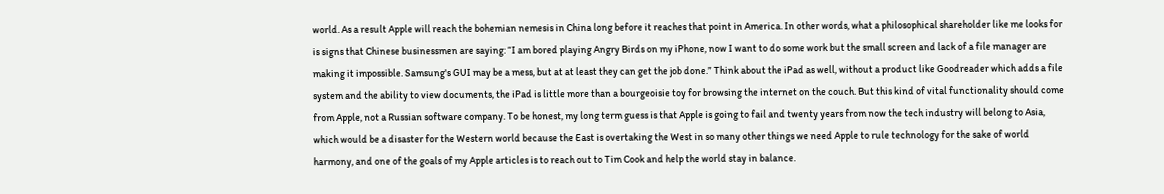world. As a result Apple will reach the bohemian nemesis in China long before it reaches that point in America. In other words, what a philosophical shareholder like me looks for is signs that Chinese businessmen are saying: “I am bored playing Angry Birds on my iPhone, now I want to do some work but the small screen and lack of a file manager are making it impossible. Samsung's GUI may be a mess, but at at least they can get the job done.” Think about the iPad as well, without a product like Goodreader which adds a file system and the ability to view documents, the iPad is little more than a bourgeoisie toy for browsing the internet on the couch. But this kind of vital functionality should come from Apple, not a Russian software company. To be honest, my long term guess is that Apple is going to fail and twenty years from now the tech industry will belong to Asia, which would be a disaster for the Western world because the East is overtaking the West in so many other things we need Apple to rule technology for the sake of world harmony, and one of the goals of my Apple articles is to reach out to Tim Cook and help the world stay in balance.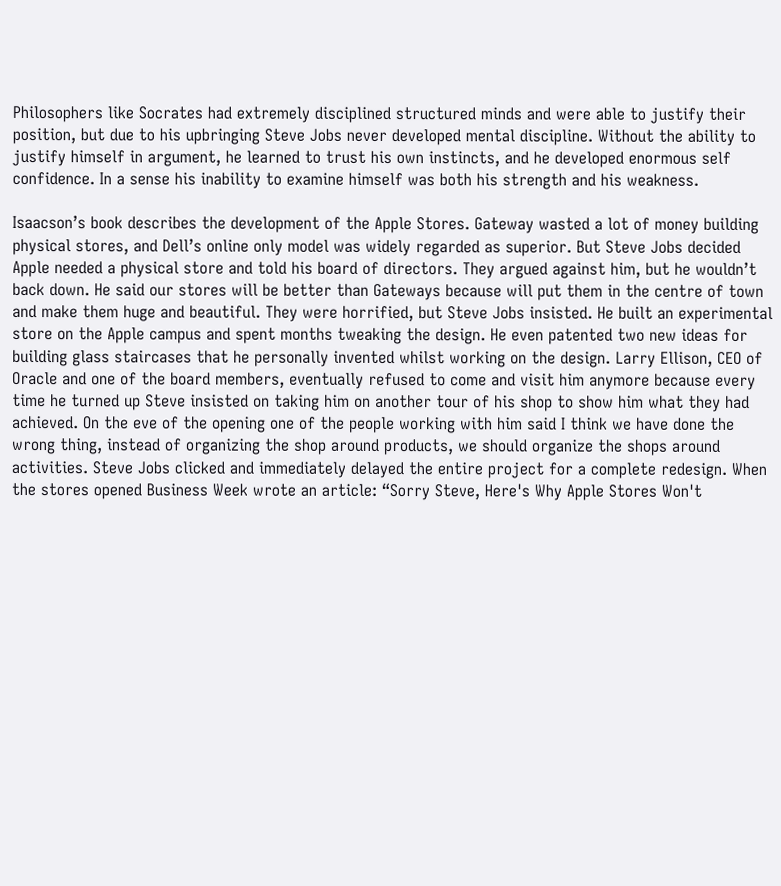Philosophers like Socrates had extremely disciplined structured minds and were able to justify their position, but due to his upbringing Steve Jobs never developed mental discipline. Without the ability to justify himself in argument, he learned to trust his own instincts, and he developed enormous self confidence. In a sense his inability to examine himself was both his strength and his weakness.

Isaacson’s book describes the development of the Apple Stores. Gateway wasted a lot of money building physical stores, and Dell’s online only model was widely regarded as superior. But Steve Jobs decided Apple needed a physical store and told his board of directors. They argued against him, but he wouldn’t back down. He said our stores will be better than Gateways because will put them in the centre of town and make them huge and beautiful. They were horrified, but Steve Jobs insisted. He built an experimental store on the Apple campus and spent months tweaking the design. He even patented two new ideas for building glass staircases that he personally invented whilst working on the design. Larry Ellison, CEO of Oracle and one of the board members, eventually refused to come and visit him anymore because every time he turned up Steve insisted on taking him on another tour of his shop to show him what they had achieved. On the eve of the opening one of the people working with him said I think we have done the wrong thing, instead of organizing the shop around products, we should organize the shops around activities. Steve Jobs clicked and immediately delayed the entire project for a complete redesign. When the stores opened Business Week wrote an article: “Sorry Steve, Here's Why Apple Stores Won't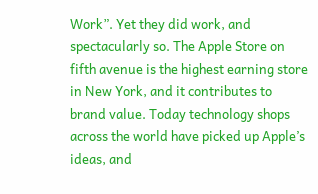Work”. Yet they did work, and spectacularly so. The Apple Store on fifth avenue is the highest earning store in New York, and it contributes to brand value. Today technology shops across the world have picked up Apple’s ideas, and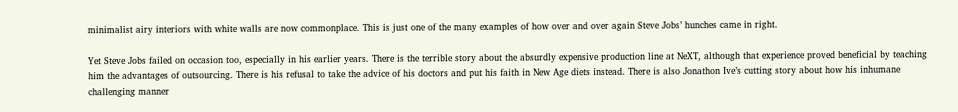minimalist airy interiors with white walls are now commonplace. This is just one of the many examples of how over and over again Steve Jobs’ hunches came in right.

Yet Steve Jobs failed on occasion too, especially in his earlier years. There is the terrible story about the absurdly expensive production line at NeXT, although that experience proved beneficial by teaching him the advantages of outsourcing. There is his refusal to take the advice of his doctors and put his faith in New Age diets instead. There is also Jonathon Ive’s cutting story about how his inhumane challenging manner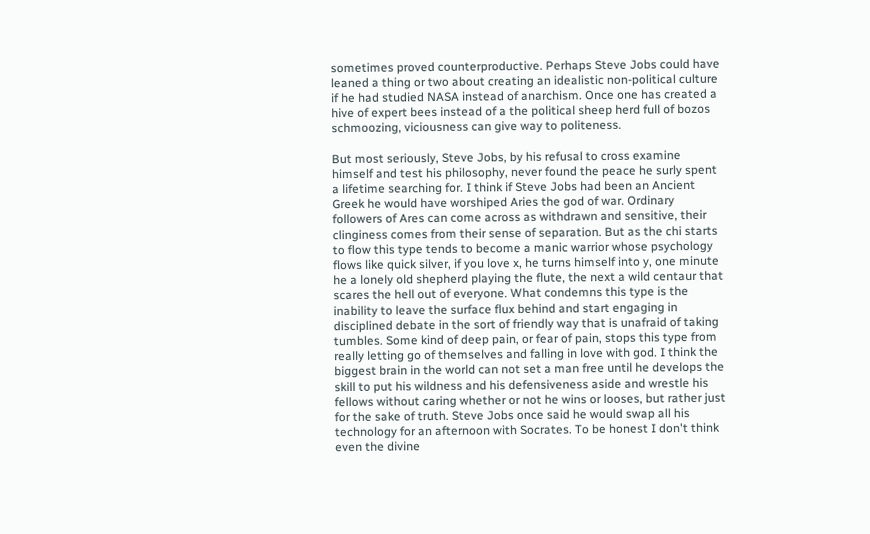sometimes proved counterproductive. Perhaps Steve Jobs could have leaned a thing or two about creating an idealistic non-political culture if he had studied NASA instead of anarchism. Once one has created a hive of expert bees instead of a the political sheep herd full of bozos schmoozing, viciousness can give way to politeness.

But most seriously, Steve Jobs, by his refusal to cross examine himself and test his philosophy, never found the peace he surly spent a lifetime searching for. I think if Steve Jobs had been an Ancient Greek he would have worshiped Aries the god of war. Ordinary followers of Ares can come across as withdrawn and sensitive, their clinginess comes from their sense of separation. But as the chi starts to flow this type tends to become a manic warrior whose psychology flows like quick silver, if you love x, he turns himself into y, one minute he a lonely old shepherd playing the flute, the next a wild centaur that scares the hell out of everyone. What condemns this type is the inability to leave the surface flux behind and start engaging in disciplined debate in the sort of friendly way that is unafraid of taking tumbles. Some kind of deep pain, or fear of pain, stops this type from really letting go of themselves and falling in love with god. I think the biggest brain in the world can not set a man free until he develops the skill to put his wildness and his defensiveness aside and wrestle his fellows without caring whether or not he wins or looses, but rather just for the sake of truth. Steve Jobs once said he would swap all his technology for an afternoon with Socrates. To be honest I don't think even the divine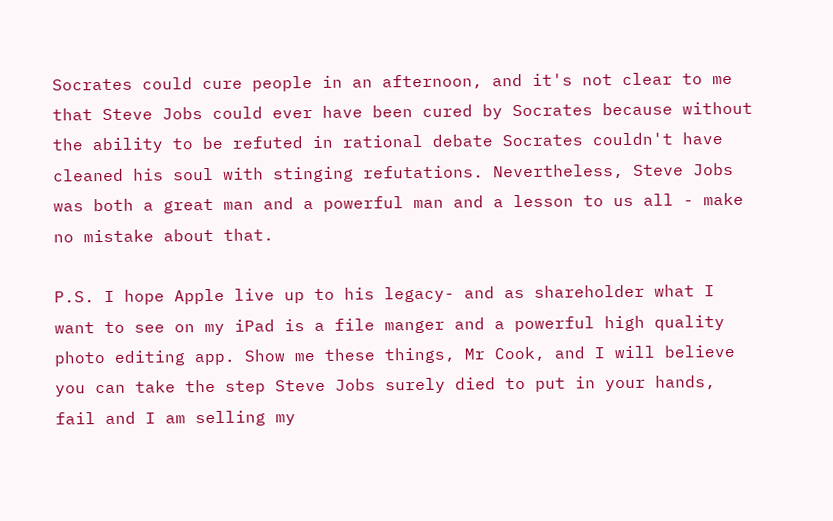Socrates could cure people in an afternoon, and it's not clear to me that Steve Jobs could ever have been cured by Socrates because without the ability to be refuted in rational debate Socrates couldn't have cleaned his soul with stinging refutations. Nevertheless, Steve Jobs was both a great man and a powerful man and a lesson to us all - make no mistake about that.

P.S. I hope Apple live up to his legacy- and as shareholder what I want to see on my iPad is a file manger and a powerful high quality photo editing app. Show me these things, Mr Cook, and I will believe you can take the step Steve Jobs surely died to put in your hands, fail and I am selling my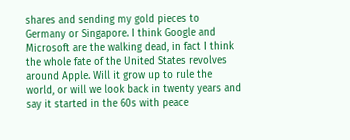shares and sending my gold pieces to Germany or Singapore. I think Google and Microsoft are the walking dead, in fact I think the whole fate of the United States revolves around Apple. Will it grow up to rule the world, or will we look back in twenty years and say it started in the 60s with peace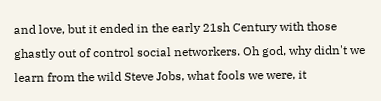and love, but it ended in the early 21sh Century with those ghastly out of control social networkers. Oh god, why didn't we learn from the wild Steve Jobs, what fools we were, it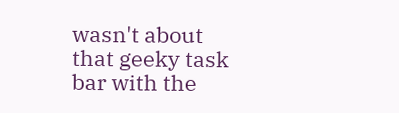wasn't about that geeky task bar with the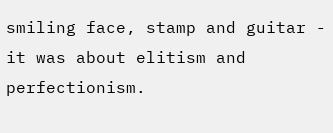smiling face, stamp and guitar - it was about elitism and perfectionism.